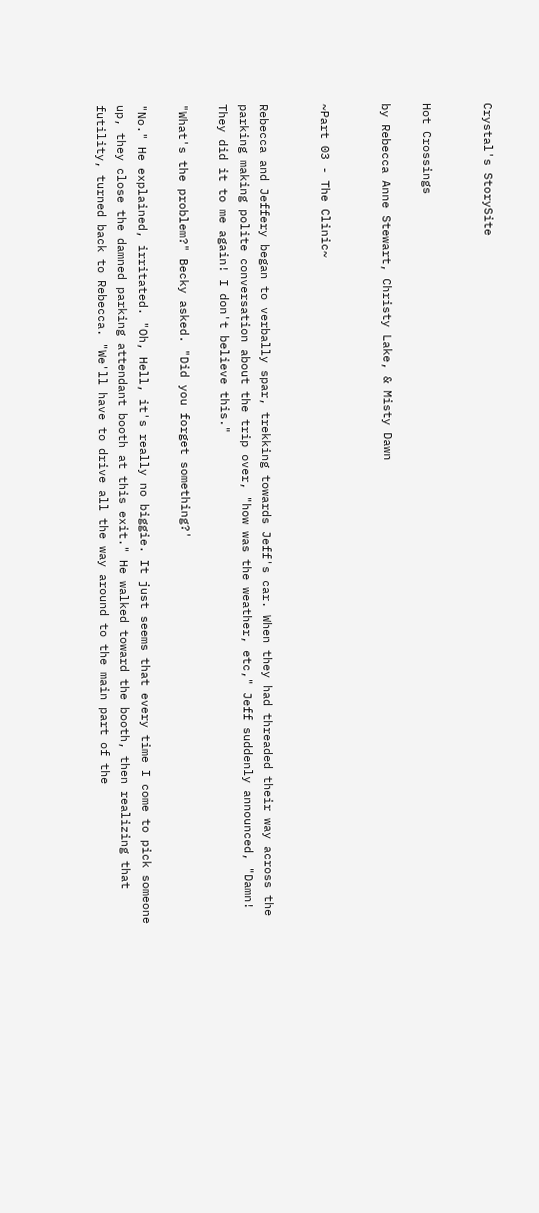Crystal's StorySite


Hot Crossings

by Rebecca Anne Stewart, Christy Lake, & Misty Dawn


~Part 03 - The Clinic~


Rebecca and Jeffery began to verbally spar, trekking towards Jeff's car. When they had threaded their way across the parking making polite conversation about the trip over, "how was the weather, etc," Jeff suddenly announced, "Damn! They did it to me again! I don't believe this."

"What's the problem?" Becky asked. "Did you forget something?'

"No." He explained, irritated. "Oh, Hell, it's really no biggie. It just seems that every time I come to pick someone up, they close the damned parking attendant booth at this exit." He walked toward the booth, then realizing that futility, turned back to Rebecca. "We'll have to drive all the way around to the main part of the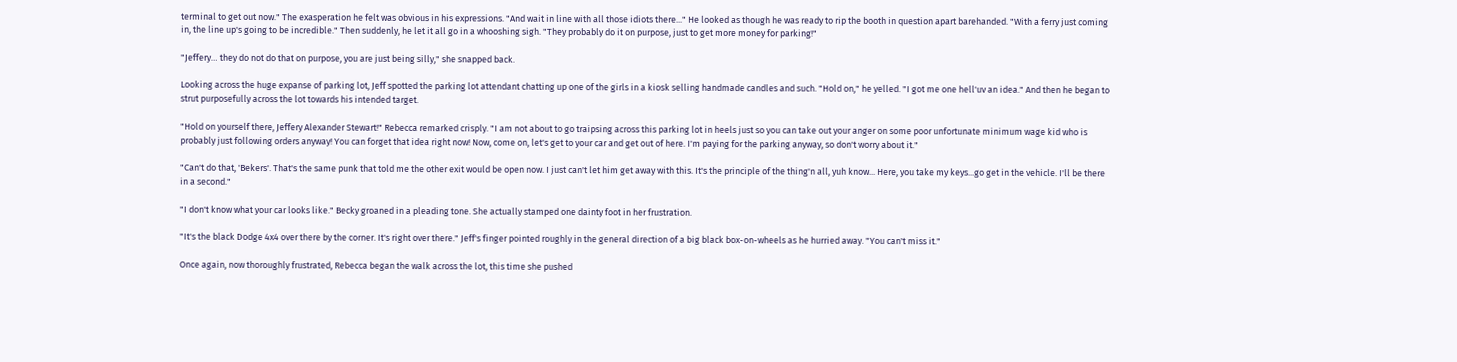terminal to get out now." The exasperation he felt was obvious in his expressions. "And wait in line with all those idiots there..." He looked as though he was ready to rip the booth in question apart barehanded. "With a ferry just coming in, the line up's going to be incredible." Then suddenly, he let it all go in a whooshing sigh. "They probably do it on purpose, just to get more money for parking!"

"Jeffery… they do not do that on purpose, you are just being silly," she snapped back.

Looking across the huge expanse of parking lot, Jeff spotted the parking lot attendant chatting up one of the girls in a kiosk selling handmade candles and such. "Hold on," he yelled. "I got me one hell'uv an idea." And then he began to strut purposefully across the lot towards his intended target.

"Hold on yourself there, Jeffery Alexander Stewart!" Rebecca remarked crisply. "I am not about to go traipsing across this parking lot in heels just so you can take out your anger on some poor unfortunate minimum wage kid who is probably just following orders anyway! You can forget that idea right now! Now, come on, let's get to your car and get out of here. I'm paying for the parking anyway, so don't worry about it."

"Can't do that, 'Bekers'. That's the same punk that told me the other exit would be open now. I just can't let him get away with this. It's the principle of the thing'n all, yuh know... Here, you take my keys...go get in the vehicle. I'll be there in a second."

"I don't know what your car looks like." Becky groaned in a pleading tone. She actually stamped one dainty foot in her frustration.

"It's the black Dodge 4x4 over there by the corner. It's right over there." Jeff's finger pointed roughly in the general direction of a big black box-on-wheels as he hurried away. "You can't miss it."

Once again, now thoroughly frustrated, Rebecca began the walk across the lot, this time she pushed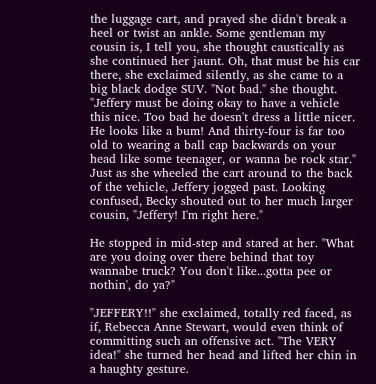the luggage cart, and prayed she didn't break a heel or twist an ankle. Some gentleman my cousin is, I tell you, she thought caustically as she continued her jaunt. Oh, that must be his car there, she exclaimed silently, as she came to a big black dodge SUV. "Not bad." she thought. "Jeffery must be doing okay to have a vehicle this nice. Too bad he doesn't dress a little nicer. He looks like a bum! And thirty-four is far too old to wearing a ball cap backwards on your head like some teenager, or wanna be rock star." Just as she wheeled the cart around to the back of the vehicle, Jeffery jogged past. Looking confused, Becky shouted out to her much larger cousin, "Jeffery! I'm right here."

He stopped in mid-step and stared at her. "What are you doing over there behind that toy wannabe truck? You don't like...gotta pee or nothin', do ya?"

"JEFFERY!!" she exclaimed, totally red faced, as if, Rebecca Anne Stewart, would even think of committing such an offensive act. "The VERY idea!" she turned her head and lifted her chin in a haughty gesture.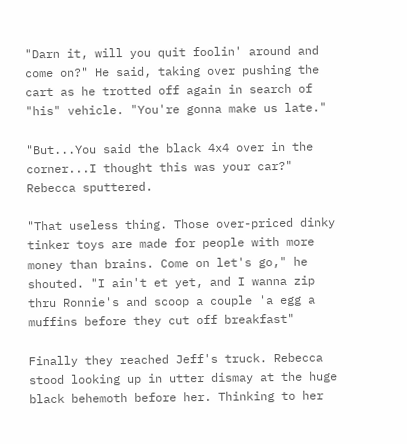"Darn it, will you quit foolin' around and come on?" He said, taking over pushing the cart as he trotted off again in search of "his" vehicle. "You're gonna make us late."

"But...You said the black 4x4 over in the corner...I thought this was your car?" Rebecca sputtered.

"That useless thing. Those over-priced dinky tinker toys are made for people with more money than brains. Come on let's go," he shouted. "I ain't et yet, and I wanna zip thru Ronnie's and scoop a couple 'a egg a muffins before they cut off breakfast"

Finally they reached Jeff's truck. Rebecca stood looking up in utter dismay at the huge black behemoth before her. Thinking to her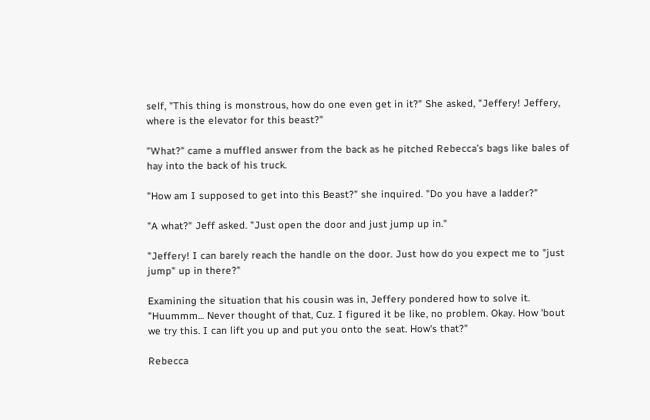self, "This thing is monstrous, how do one even get in it?" She asked, "Jeffery! Jeffery, where is the elevator for this beast?"

"What?" came a muffled answer from the back as he pitched Rebecca's bags like bales of hay into the back of his truck.

"How am I supposed to get into this Beast?" she inquired. "Do you have a ladder?"

"A what?" Jeff asked. "Just open the door and just jump up in."

"Jeffery! I can barely reach the handle on the door. Just how do you expect me to "just jump" up in there?"

Examining the situation that his cousin was in, Jeffery pondered how to solve it. "Huummm... Never thought of that, Cuz. I figured it be like, no problem. Okay. How 'bout we try this. I can lift you up and put you onto the seat. How's that?"

Rebecca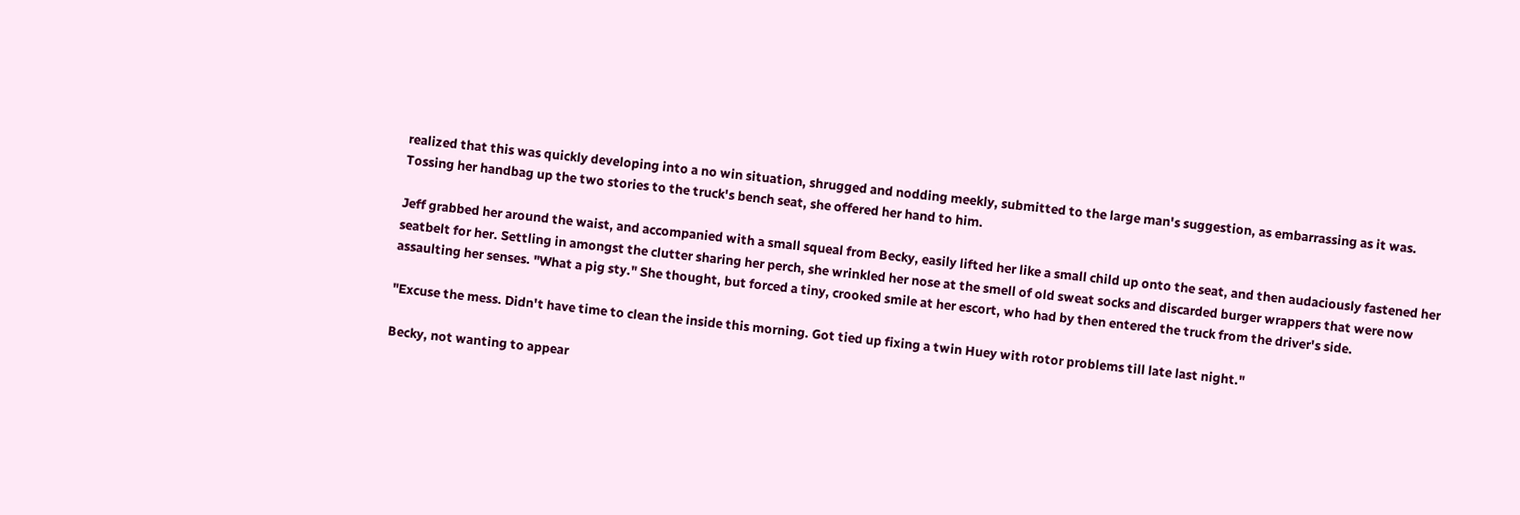realized that this was quickly developing into a no win situation, shrugged and nodding meekly, submitted to the large man's suggestion, as embarrassing as it was. Tossing her handbag up the two stories to the truck's bench seat, she offered her hand to him.

Jeff grabbed her around the waist, and accompanied with a small squeal from Becky, easily lifted her like a small child up onto the seat, and then audaciously fastened her seatbelt for her. Settling in amongst the clutter sharing her perch, she wrinkled her nose at the smell of old sweat socks and discarded burger wrappers that were now assaulting her senses. "What a pig sty." She thought, but forced a tiny, crooked smile at her escort, who had by then entered the truck from the driver's side.

"Excuse the mess. Didn't have time to clean the inside this morning. Got tied up fixing a twin Huey with rotor problems till late last night."

Becky, not wanting to appear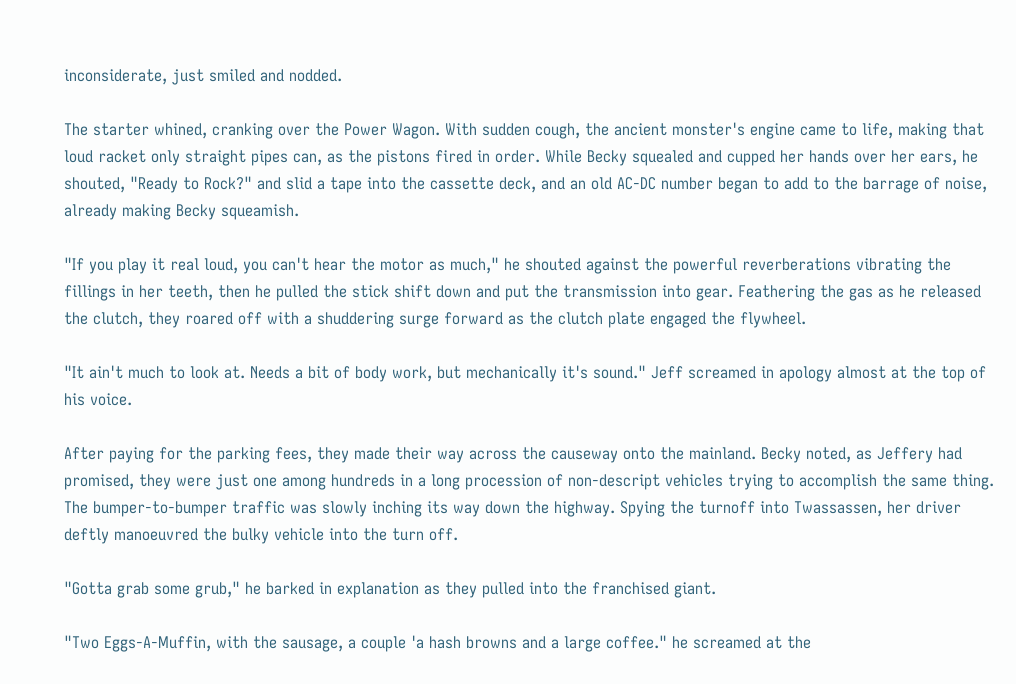inconsiderate, just smiled and nodded.

The starter whined, cranking over the Power Wagon. With sudden cough, the ancient monster's engine came to life, making that loud racket only straight pipes can, as the pistons fired in order. While Becky squealed and cupped her hands over her ears, he shouted, "Ready to Rock?" and slid a tape into the cassette deck, and an old AC-DC number began to add to the barrage of noise, already making Becky squeamish.

"If you play it real loud, you can't hear the motor as much," he shouted against the powerful reverberations vibrating the fillings in her teeth, then he pulled the stick shift down and put the transmission into gear. Feathering the gas as he released the clutch, they roared off with a shuddering surge forward as the clutch plate engaged the flywheel.

"It ain't much to look at. Needs a bit of body work, but mechanically it's sound." Jeff screamed in apology almost at the top of his voice.

After paying for the parking fees, they made their way across the causeway onto the mainland. Becky noted, as Jeffery had promised, they were just one among hundreds in a long procession of non-descript vehicles trying to accomplish the same thing. The bumper-to-bumper traffic was slowly inching its way down the highway. Spying the turnoff into Twassassen, her driver deftly manoeuvred the bulky vehicle into the turn off.

"Gotta grab some grub," he barked in explanation as they pulled into the franchised giant.

"Two Eggs-A-Muffin, with the sausage, a couple 'a hash browns and a large coffee." he screamed at the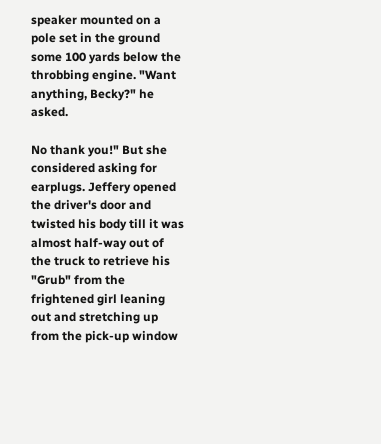speaker mounted on a pole set in the ground some 100 yards below the throbbing engine. "Want anything, Becky?" he asked.

No thank you!" But she considered asking for earplugs. Jeffery opened the driver's door and twisted his body till it was almost half-way out of the truck to retrieve his "Grub" from the frightened girl leaning out and stretching up from the pick-up window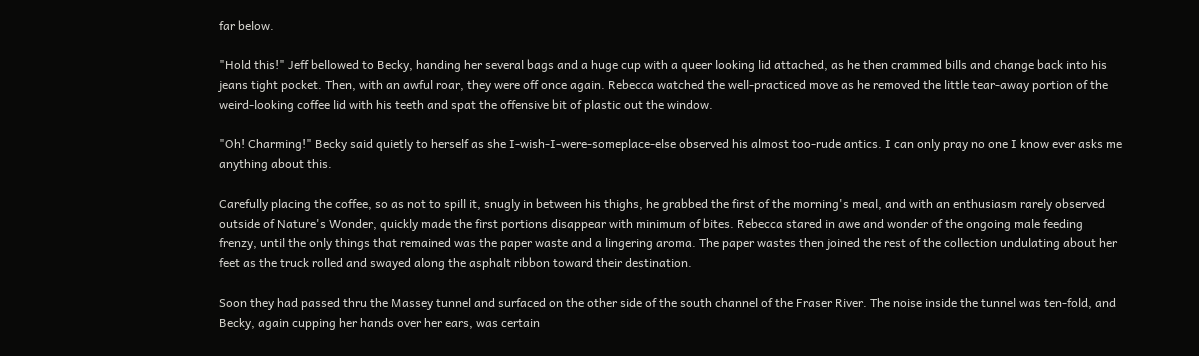far below.

"Hold this!" Jeff bellowed to Becky, handing her several bags and a huge cup with a queer looking lid attached, as he then crammed bills and change back into his jeans tight pocket. Then, with an awful roar, they were off once again. Rebecca watched the well-practiced move as he removed the little tear-away portion of the weird-looking coffee lid with his teeth and spat the offensive bit of plastic out the window.

"Oh! Charming!" Becky said quietly to herself as she I-wish-I-were-someplace-else observed his almost too-rude antics. I can only pray no one I know ever asks me anything about this.

Carefully placing the coffee, so as not to spill it, snugly in between his thighs, he grabbed the first of the morning's meal, and with an enthusiasm rarely observed outside of Nature's Wonder, quickly made the first portions disappear with minimum of bites. Rebecca stared in awe and wonder of the ongoing male feeding frenzy, until the only things that remained was the paper waste and a lingering aroma. The paper wastes then joined the rest of the collection undulating about her feet as the truck rolled and swayed along the asphalt ribbon toward their destination.

Soon they had passed thru the Massey tunnel and surfaced on the other side of the south channel of the Fraser River. The noise inside the tunnel was ten-fold, and Becky, again cupping her hands over her ears, was certain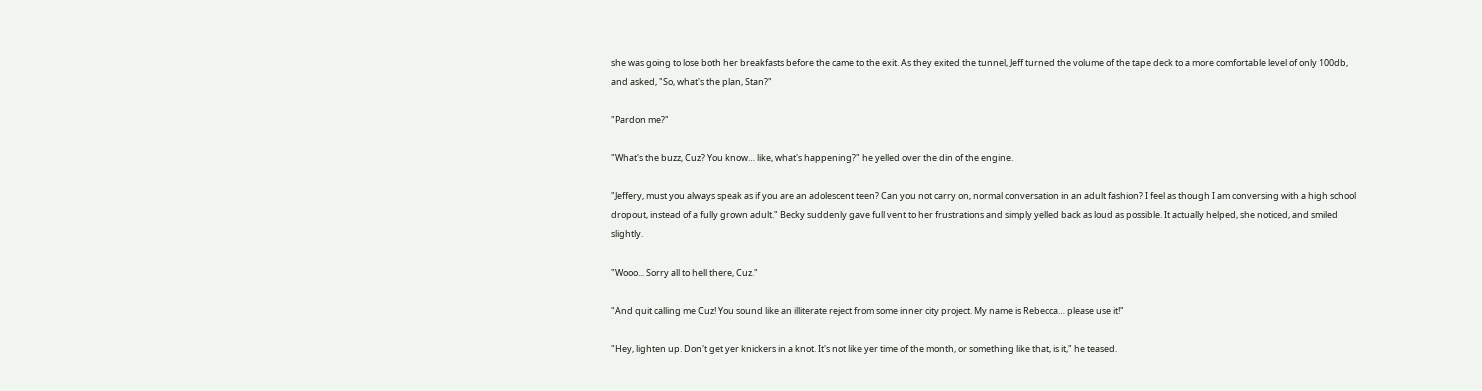she was going to lose both her breakfasts before the came to the exit. As they exited the tunnel, Jeff turned the volume of the tape deck to a more comfortable level of only 100db, and asked, "So, what's the plan, Stan?"

"Pardon me?"

"What's the buzz, Cuz? You know… like, what's happening?" he yelled over the din of the engine.

"Jeffery, must you always speak as if you are an adolescent teen? Can you not carry on, normal conversation in an adult fashion? I feel as though I am conversing with a high school dropout, instead of a fully grown adult." Becky suddenly gave full vent to her frustrations and simply yelled back as loud as possible. It actually helped, she noticed, and smiled slightly.

"Wooo... Sorry all to hell there, Cuz."

"And quit calling me Cuz! You sound like an illiterate reject from some inner city project. My name is Rebecca… please use it!"

"Hey, lighten up. Don't get yer knickers in a knot. It's not like yer time of the month, or something like that, is it," he teased.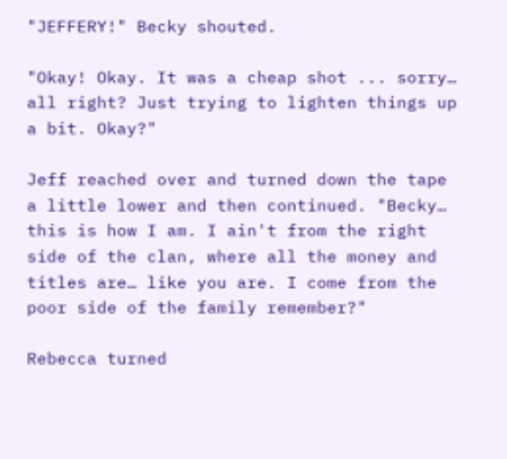"JEFFERY!" Becky shouted.

"Okay! Okay. It was a cheap shot ... sorry… all right? Just trying to lighten things up a bit. Okay?"

Jeff reached over and turned down the tape a little lower and then continued. "Becky… this is how I am. I ain't from the right side of the clan, where all the money and titles are… like you are. I come from the poor side of the family remember?"

Rebecca turned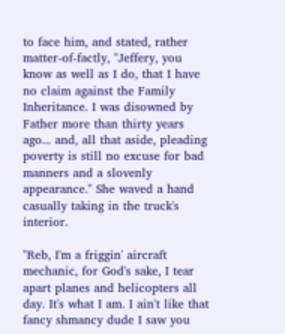to face him, and stated, rather matter-of-factly, "Jeffery, you know as well as I do, that I have no claim against the Family Inheritance. I was disowned by Father more than thirty years ago... and, all that aside, pleading poverty is still no excuse for bad manners and a slovenly appearance." She waved a hand casually taking in the truck's interior.

"Reb, I'm a friggin' aircraft mechanic, for God's sake, I tear apart planes and helicopters all day. It's what I am. I ain't like that fancy shmancy dude I saw you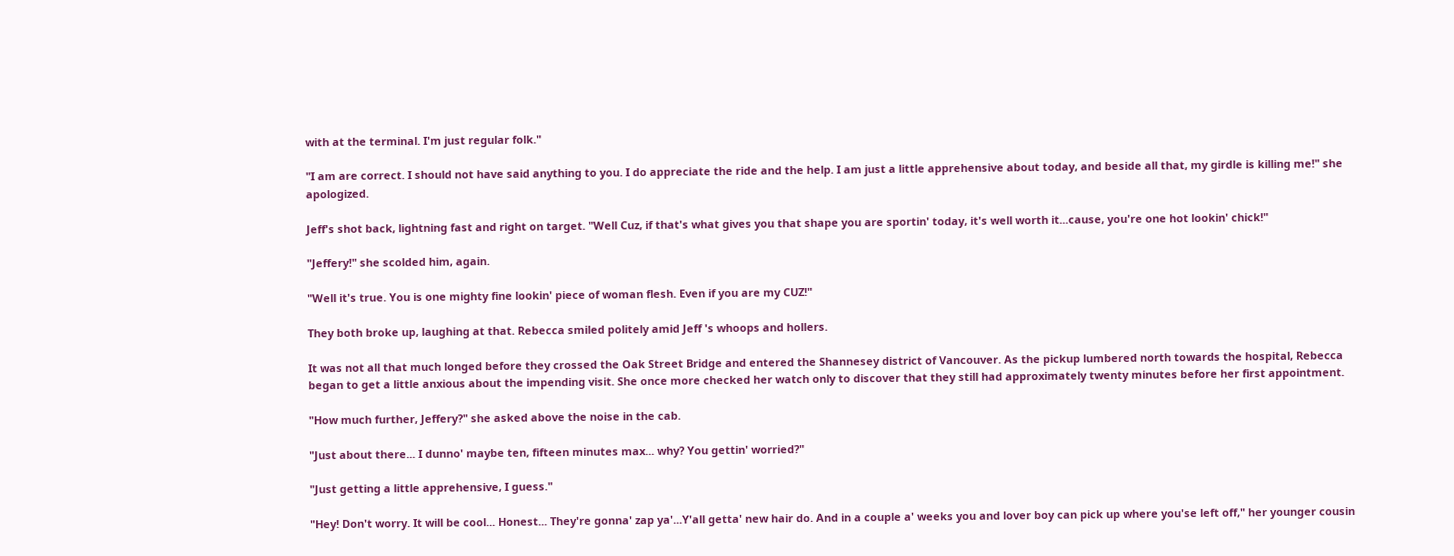with at the terminal. I'm just regular folk."

"I am are correct. I should not have said anything to you. I do appreciate the ride and the help. I am just a little apprehensive about today, and beside all that, my girdle is killing me!" she apologized.

Jeff's shot back, lightning fast and right on target. "Well Cuz, if that's what gives you that shape you are sportin' today, it's well worth it...cause, you're one hot lookin' chick!"

"Jeffery!" she scolded him, again.

"Well it's true. You is one mighty fine lookin' piece of woman flesh. Even if you are my CUZ!"

They both broke up, laughing at that. Rebecca smiled politely amid Jeff 's whoops and hollers.

It was not all that much longed before they crossed the Oak Street Bridge and entered the Shannesey district of Vancouver. As the pickup lumbered north towards the hospital, Rebecca began to get a little anxious about the impending visit. She once more checked her watch only to discover that they still had approximately twenty minutes before her first appointment.

"How much further, Jeffery?" she asked above the noise in the cab.

"Just about there... I dunno' maybe ten, fifteen minutes max... why? You gettin' worried?"

"Just getting a little apprehensive, I guess."

"Hey! Don't worry. It will be cool... Honest... They're gonna' zap ya'...Y'all getta' new hair do. And in a couple a' weeks you and lover boy can pick up where you'se left off," her younger cousin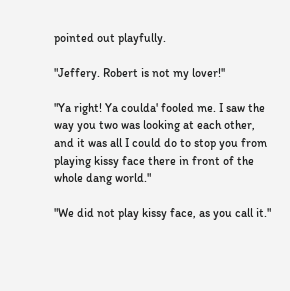pointed out playfully.

"Jeffery. Robert is not my lover!''

"Ya right! Ya coulda' fooled me. I saw the way you two was looking at each other, and it was all I could do to stop you from playing kissy face there in front of the whole dang world."

"We did not play kissy face, as you call it."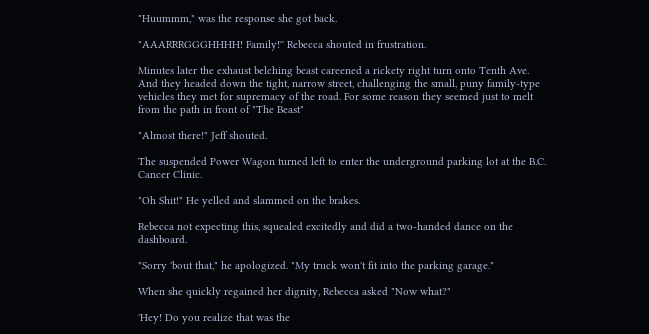"Huummm," was the response she got back.

"AAARRRGGGHHHH! Family!'' Rebecca shouted in frustration.

Minutes later the exhaust belching beast careened a rickety right turn onto Tenth Ave. And they headed down the tight, narrow street, challenging the small, puny family-type vehicles they met for supremacy of the road. For some reason they seemed just to melt from the path in front of "The Beast"

"Almost there!" Jeff shouted.

The suspended Power Wagon turned left to enter the underground parking lot at the B.C. Cancer Clinic.

"Oh Shit!" He yelled and slammed on the brakes.

Rebecca not expecting this, squealed excitedly and did a two-handed dance on the dashboard.

"Sorry 'bout that," he apologized. "My truck won't fit into the parking garage."

When she quickly regained her dignity, Rebecca asked "Now what?"

'Hey! Do you realize that was the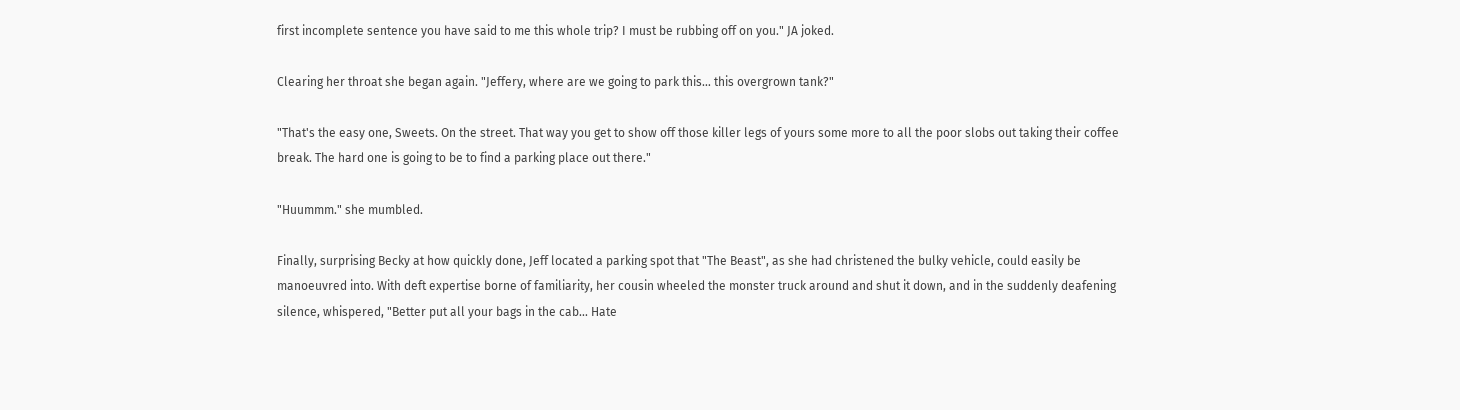first incomplete sentence you have said to me this whole trip? I must be rubbing off on you." JA joked.

Clearing her throat she began again. "Jeffery, where are we going to park this… this overgrown tank?"

"That's the easy one, Sweets. On the street. That way you get to show off those killer legs of yours some more to all the poor slobs out taking their coffee break. The hard one is going to be to find a parking place out there."

"Huummm." she mumbled.

Finally, surprising Becky at how quickly done, Jeff located a parking spot that "The Beast", as she had christened the bulky vehicle, could easily be manoeuvred into. With deft expertise borne of familiarity, her cousin wheeled the monster truck around and shut it down, and in the suddenly deafening silence, whispered, "Better put all your bags in the cab... Hate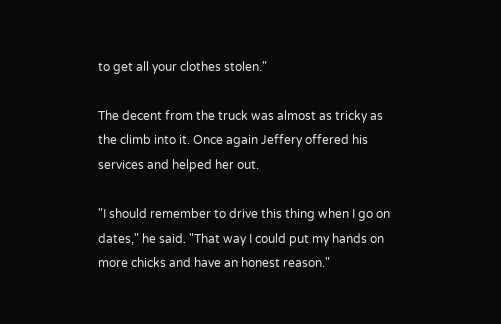to get all your clothes stolen."

The decent from the truck was almost as tricky as the climb into it. Once again Jeffery offered his services and helped her out.

"I should remember to drive this thing when I go on dates," he said. "That way I could put my hands on more chicks and have an honest reason."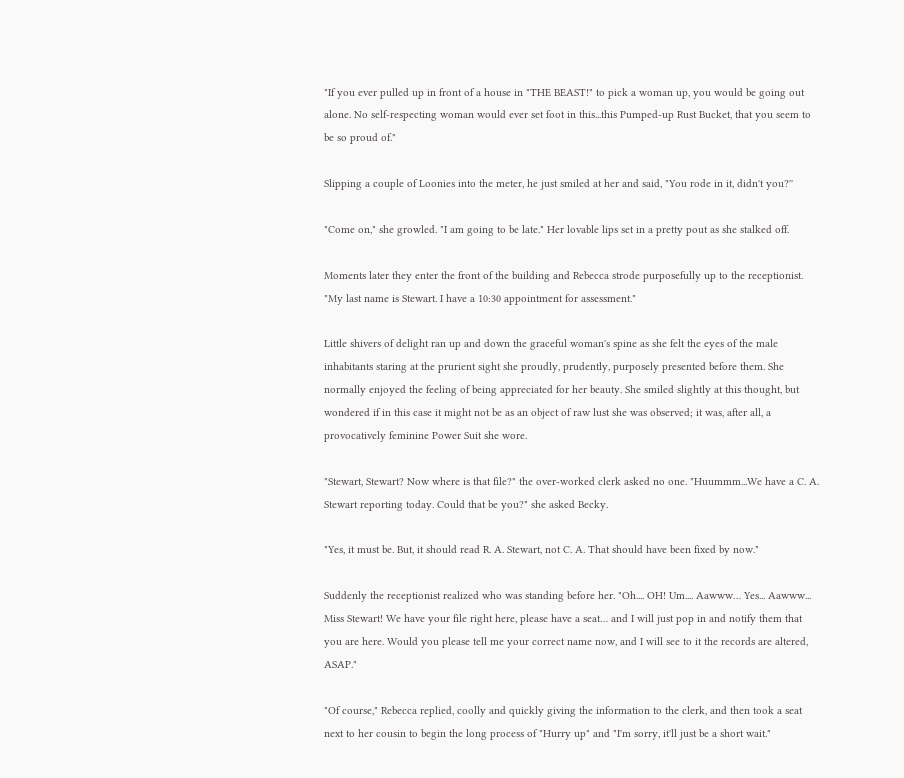"If you ever pulled up in front of a house in "THE BEAST!" to pick a woman up, you would be going out alone. No self-respecting woman would ever set foot in this...this Pumped-up Rust Bucket, that you seem to be so proud of."

Slipping a couple of Loonies into the meter, he just smiled at her and said, "You rode in it, didn't you?''

"Come on," she growled. "I am going to be late." Her lovable lips set in a pretty pout as she stalked off.

Moments later they enter the front of the building and Rebecca strode purposefully up to the receptionist. "My last name is Stewart. I have a 10:30 appointment for assessment."

Little shivers of delight ran up and down the graceful woman's spine as she felt the eyes of the male inhabitants staring at the prurient sight she proudly, prudently, purposely presented before them. She normally enjoyed the feeling of being appreciated for her beauty. She smiled slightly at this thought, but wondered if in this case it might not be as an object of raw lust she was observed; it was, after all, a provocatively feminine Power Suit she wore.

"Stewart, Stewart? Now where is that file?" the over-worked clerk asked no one. "Huummm...We have a C. A. Stewart reporting today. Could that be you?" she asked Becky.

"Yes, it must be. But, it should read R. A. Stewart, not C. A. That should have been fixed by now."

Suddenly the receptionist realized who was standing before her. "Oh.... OH! Um.... Aawww… Yes... Aawww... Miss Stewart! We have your file right here, please have a seat… and I will just pop in and notify them that you are here. Would you please tell me your correct name now, and I will see to it the records are altered, ASAP."

"Of course," Rebecca replied, coolly and quickly giving the information to the clerk, and then took a seat next to her cousin to begin the long process of "Hurry up" and "I'm sorry, it'll just be a short wait."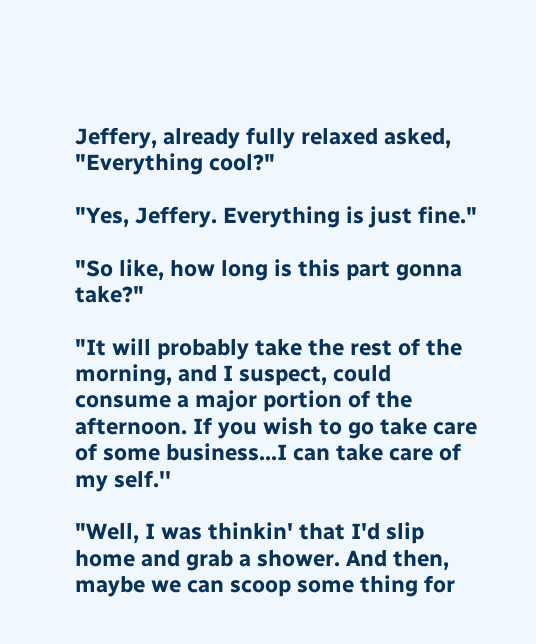Jeffery, already fully relaxed asked, "Everything cool?"

"Yes, Jeffery. Everything is just fine."

"So like, how long is this part gonna take?"

"It will probably take the rest of the morning, and I suspect, could consume a major portion of the afternoon. If you wish to go take care of some business...I can take care of my self.''

"Well, I was thinkin' that I'd slip home and grab a shower. And then, maybe we can scoop some thing for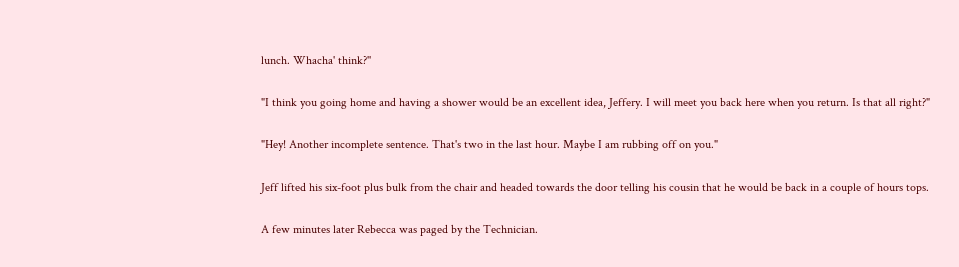lunch. Whacha' think?''

"I think you going home and having a shower would be an excellent idea, Jeffery. I will meet you back here when you return. Is that all right?"

"Hey! Another incomplete sentence. That's two in the last hour. Maybe I am rubbing off on you."

Jeff lifted his six-foot plus bulk from the chair and headed towards the door telling his cousin that he would be back in a couple of hours tops.

A few minutes later Rebecca was paged by the Technician.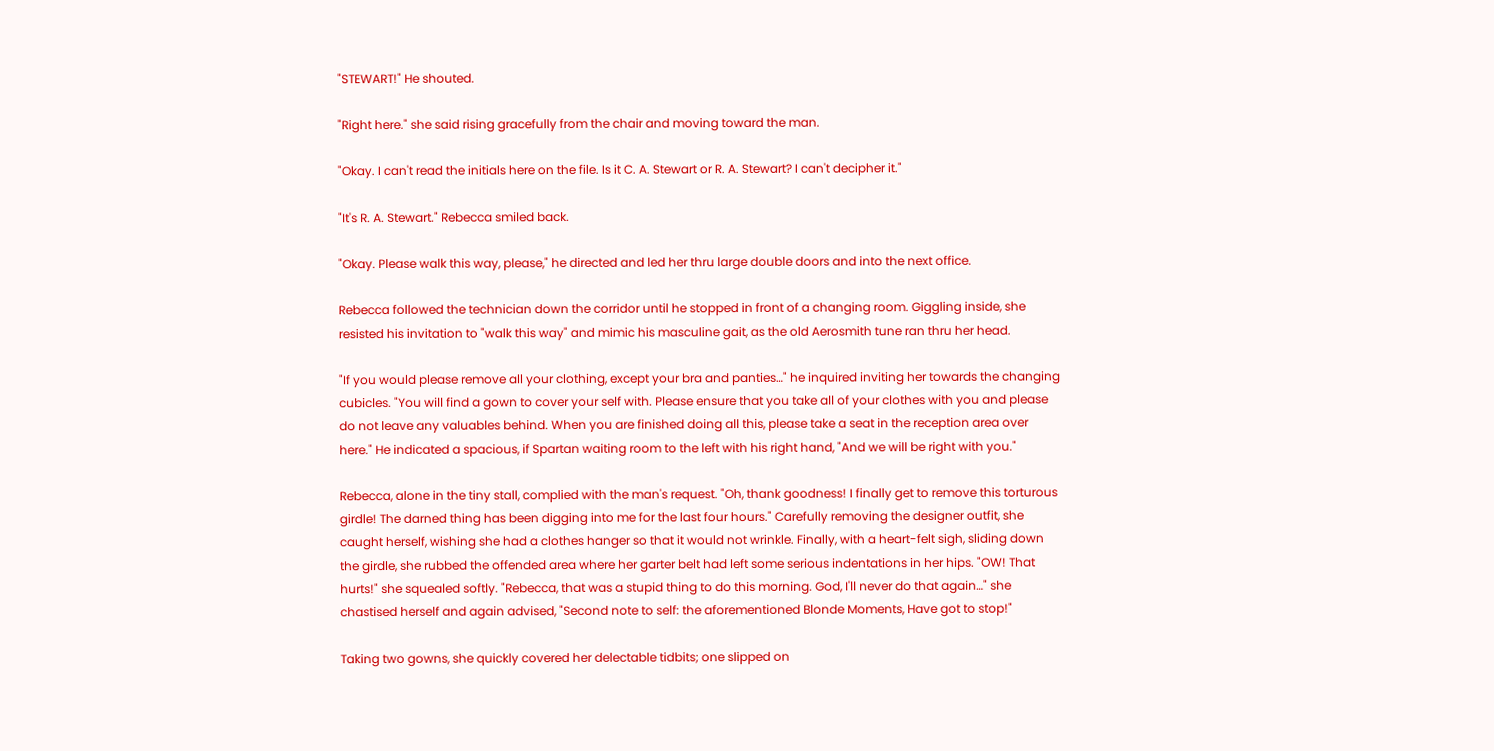"STEWART!" He shouted.

"Right here." she said rising gracefully from the chair and moving toward the man.

"Okay. I can't read the initials here on the file. Is it C. A. Stewart or R. A. Stewart? I can't decipher it."

"It's R. A. Stewart." Rebecca smiled back.

"Okay. Please walk this way, please," he directed and led her thru large double doors and into the next office.

Rebecca followed the technician down the corridor until he stopped in front of a changing room. Giggling inside, she resisted his invitation to "walk this way" and mimic his masculine gait, as the old Aerosmith tune ran thru her head.

"If you would please remove all your clothing, except your bra and panties…" he inquired inviting her towards the changing cubicles. "You will find a gown to cover your self with. Please ensure that you take all of your clothes with you and please do not leave any valuables behind. When you are finished doing all this, please take a seat in the reception area over here." He indicated a spacious, if Spartan waiting room to the left with his right hand, "And we will be right with you."

Rebecca, alone in the tiny stall, complied with the man's request. "Oh, thank goodness! I finally get to remove this torturous girdle! The darned thing has been digging into me for the last four hours." Carefully removing the designer outfit, she caught herself, wishing she had a clothes hanger so that it would not wrinkle. Finally, with a heart-felt sigh, sliding down the girdle, she rubbed the offended area where her garter belt had left some serious indentations in her hips. "OW! That hurts!" she squealed softly. "Rebecca, that was a stupid thing to do this morning. God, I'll never do that again…" she chastised herself and again advised, "Second note to self: the aforementioned Blonde Moments, Have got to stop!"

Taking two gowns, she quickly covered her delectable tidbits; one slipped on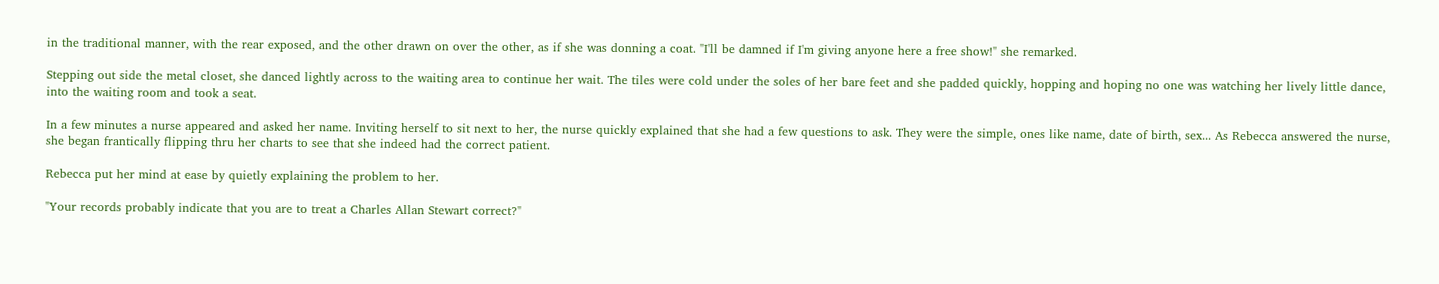in the traditional manner, with the rear exposed, and the other drawn on over the other, as if she was donning a coat. "I'll be damned if I'm giving anyone here a free show!" she remarked.

Stepping out side the metal closet, she danced lightly across to the waiting area to continue her wait. The tiles were cold under the soles of her bare feet and she padded quickly, hopping and hoping no one was watching her lively little dance, into the waiting room and took a seat.

In a few minutes a nurse appeared and asked her name. Inviting herself to sit next to her, the nurse quickly explained that she had a few questions to ask. They were the simple, ones like name, date of birth, sex... As Rebecca answered the nurse, she began frantically flipping thru her charts to see that she indeed had the correct patient.

Rebecca put her mind at ease by quietly explaining the problem to her.

"Your records probably indicate that you are to treat a Charles Allan Stewart correct?"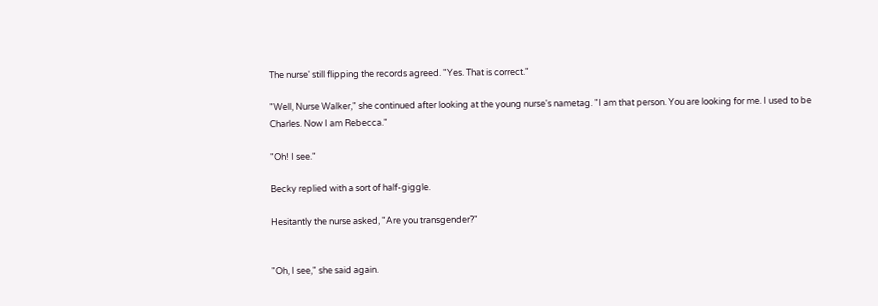The nurse' still flipping the records agreed. "Yes. That is correct."

"Well, Nurse Walker," she continued after looking at the young nurse's nametag. "I am that person. You are looking for me. I used to be Charles. Now I am Rebecca."

"Oh! I see."

Becky replied with a sort of half-giggle.

Hesitantly the nurse asked, "Are you transgender?"


"Oh, I see," she said again.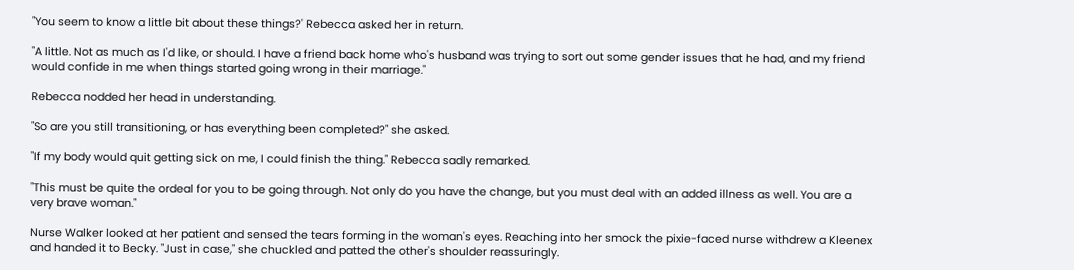"You seem to know a little bit about these things?' Rebecca asked her in return.

"A little. Not as much as I'd like, or should. I have a friend back home who's husband was trying to sort out some gender issues that he had, and my friend would confide in me when things started going wrong in their marriage."

Rebecca nodded her head in understanding.

"So are you still transitioning, or has everything been completed?" she asked.

"If my body would quit getting sick on me, I could finish the thing." Rebecca sadly remarked.

"This must be quite the ordeal for you to be going through. Not only do you have the change, but you must deal with an added illness as well. You are a very brave woman."

Nurse Walker looked at her patient and sensed the tears forming in the woman's eyes. Reaching into her smock the pixie-faced nurse withdrew a Kleenex and handed it to Becky. "Just in case," she chuckled and patted the other's shoulder reassuringly.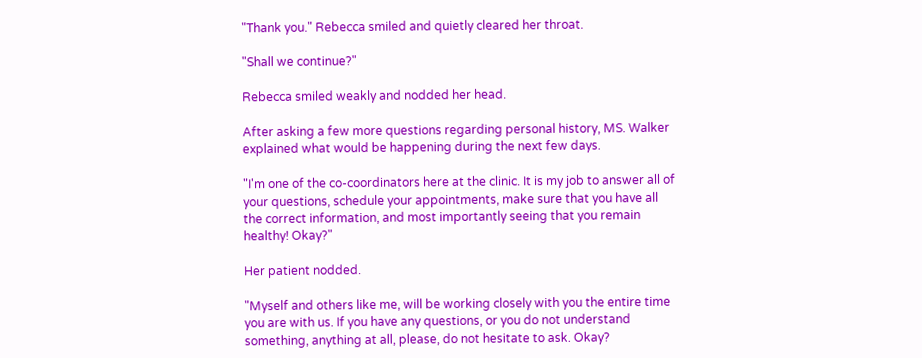"Thank you." Rebecca smiled and quietly cleared her throat.

"Shall we continue?"

Rebecca smiled weakly and nodded her head.

After asking a few more questions regarding personal history, MS. Walker explained what would be happening during the next few days.

"I'm one of the co-coordinators here at the clinic. It is my job to answer all of your questions, schedule your appointments, make sure that you have all the correct information, and most importantly seeing that you remain healthy! Okay?"

Her patient nodded.

"Myself and others like me, will be working closely with you the entire time you are with us. If you have any questions, or you do not understand something, anything at all, please, do not hesitate to ask. Okay?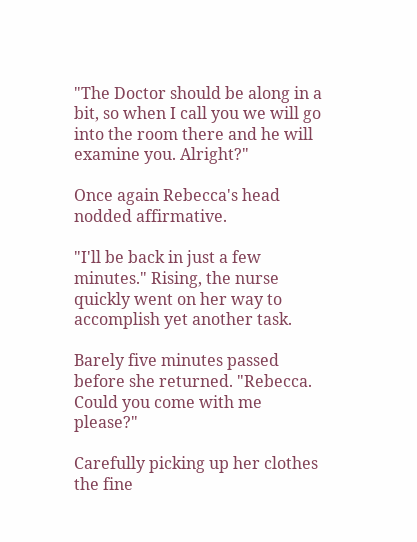"The Doctor should be along in a bit, so when I call you we will go into the room there and he will examine you. Alright?"

Once again Rebecca's head nodded affirmative.

"I'll be back in just a few minutes." Rising, the nurse quickly went on her way to accomplish yet another task.

Barely five minutes passed before she returned. "Rebecca. Could you come with me please?"

Carefully picking up her clothes the fine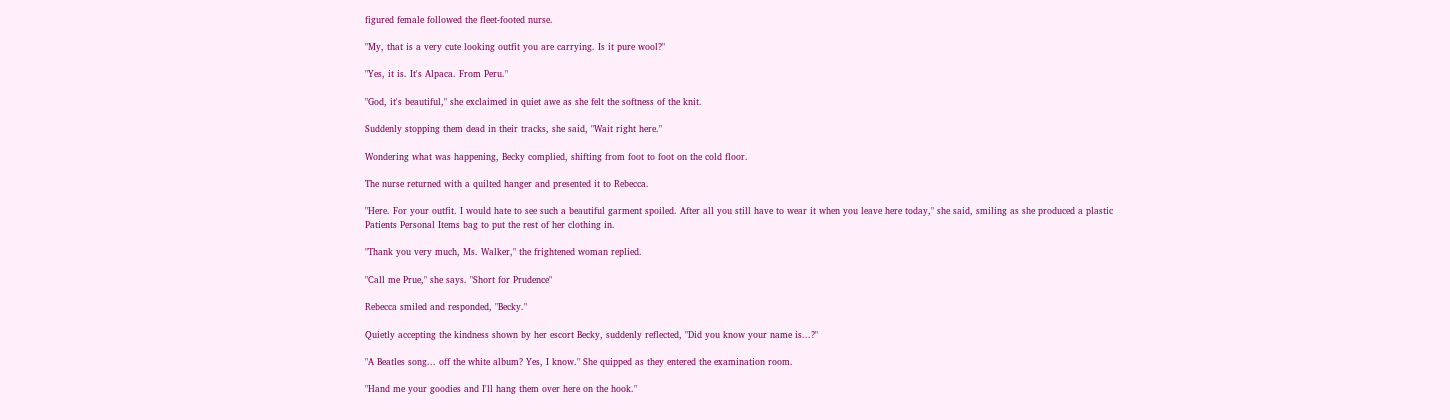figured female followed the fleet-footed nurse.

"My, that is a very cute looking outfit you are carrying. Is it pure wool?"

"Yes, it is. It's Alpaca. From Peru."

"God, it's beautiful," she exclaimed in quiet awe as she felt the softness of the knit.

Suddenly stopping them dead in their tracks, she said, "Wait right here."

Wondering what was happening, Becky complied, shifting from foot to foot on the cold floor.

The nurse returned with a quilted hanger and presented it to Rebecca.

"Here. For your outfit. I would hate to see such a beautiful garment spoiled. After all you still have to wear it when you leave here today," she said, smiling as she produced a plastic Patients Personal Items bag to put the rest of her clothing in.

"Thank you very much, Ms. Walker," the frightened woman replied.

"Call me Prue," she says. "Short for Prudence"

Rebecca smiled and responded, "Becky."

Quietly accepting the kindness shown by her escort Becky, suddenly reflected, "Did you know your name is...?"

"A Beatles song... off the white album? Yes, I know." She quipped as they entered the examination room.

"Hand me your goodies and I'll hang them over here on the hook."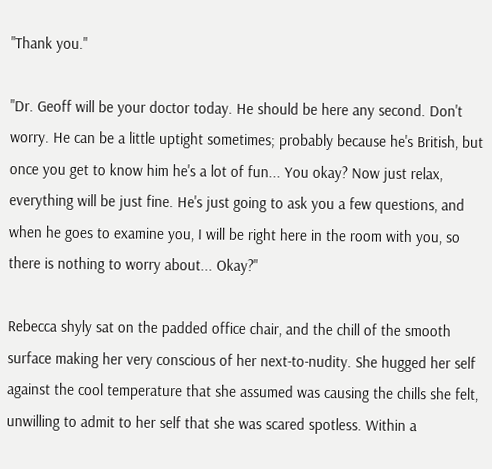"Thank you."

"Dr. Geoff will be your doctor today. He should be here any second. Don't worry. He can be a little uptight sometimes; probably because he's British, but once you get to know him he's a lot of fun... You okay? Now just relax, everything will be just fine. He's just going to ask you a few questions, and when he goes to examine you, I will be right here in the room with you, so there is nothing to worry about... Okay?"

Rebecca shyly sat on the padded office chair, and the chill of the smooth surface making her very conscious of her next-to-nudity. She hugged her self against the cool temperature that she assumed was causing the chills she felt, unwilling to admit to her self that she was scared spotless. Within a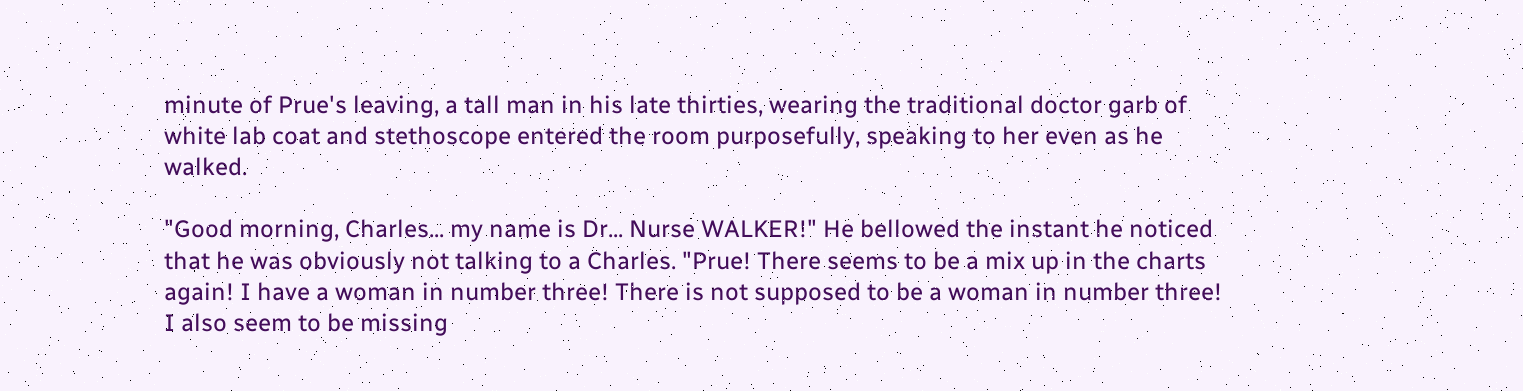minute of Prue's leaving, a tall man in his late thirties, wearing the traditional doctor garb of white lab coat and stethoscope entered the room purposefully, speaking to her even as he walked.

"Good morning, Charles... my name is Dr... Nurse WALKER!" He bellowed the instant he noticed that he was obviously not talking to a Charles. "Prue! There seems to be a mix up in the charts again! I have a woman in number three! There is not supposed to be a woman in number three! I also seem to be missing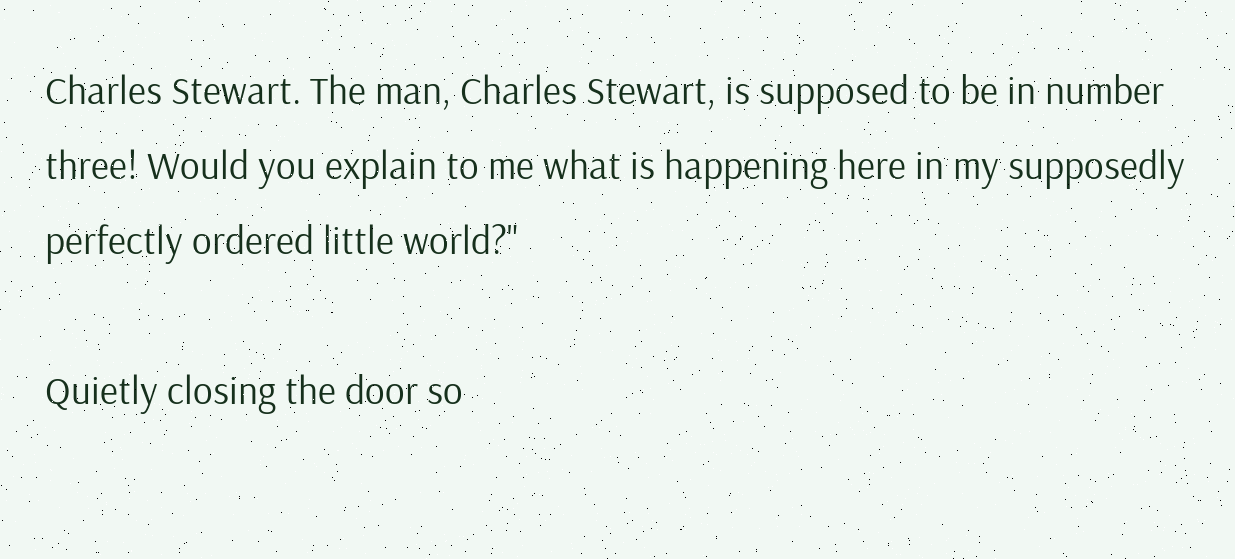Charles Stewart. The man, Charles Stewart, is supposed to be in number three! Would you explain to me what is happening here in my supposedly perfectly ordered little world?"

Quietly closing the door so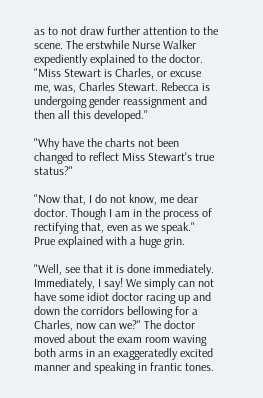as to not draw further attention to the scene. The erstwhile Nurse Walker expediently explained to the doctor. "Miss Stewart is Charles, or excuse me, was, Charles Stewart. Rebecca is undergoing gender reassignment and then all this developed.''

"Why have the charts not been changed to reflect Miss Stewart's true status?"

"Now that, I do not know, me dear doctor. Though I am in the process of rectifying that, even as we speak." Prue explained with a huge grin.

"Well, see that it is done immediately. Immediately, I say! We simply can not have some idiot doctor racing up and down the corridors bellowing for a Charles, now can we?" The doctor moved about the exam room waving both arms in an exaggeratedly excited manner and speaking in frantic tones.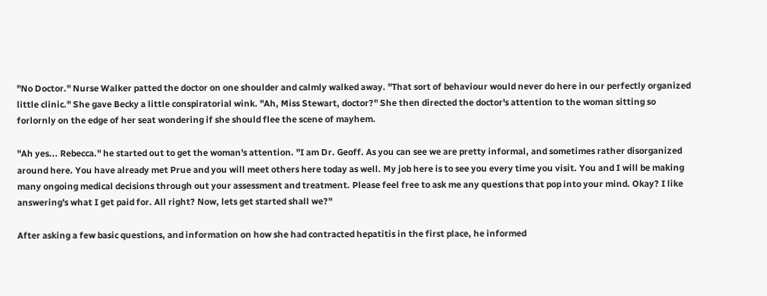"No Doctor." Nurse Walker patted the doctor on one shoulder and calmly walked away. "That sort of behaviour would never do here in our perfectly organized little clinic." She gave Becky a little conspiratorial wink. "Ah, Miss Stewart, doctor?" She then directed the doctor's attention to the woman sitting so forlornly on the edge of her seat wondering if she should flee the scene of mayhem.

"Ah yes... Rebecca." he started out to get the woman's attention. "I am Dr. Geoff. As you can see we are pretty informal, and sometimes rather disorganized around here. You have already met Prue and you will meet others here today as well. My job here is to see you every time you visit. You and I will be making many ongoing medical decisions through out your assessment and treatment. Please feel free to ask me any questions that pop into your mind. Okay? I like answering's what I get paid for. All right? Now, lets get started shall we?"

After asking a few basic questions, and information on how she had contracted hepatitis in the first place, he informed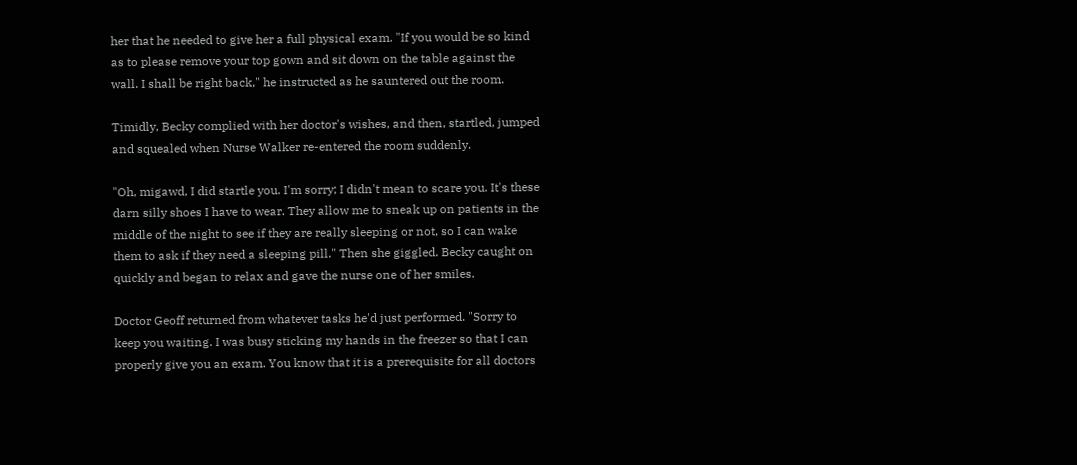her that he needed to give her a full physical exam. "If you would be so kind as to please remove your top gown and sit down on the table against the wall. I shall be right back," he instructed as he sauntered out the room.

Timidly, Becky complied with her doctor's wishes, and then, startled, jumped and squealed when Nurse Walker re-entered the room suddenly.

"Oh, migawd, I did startle you. I'm sorry; I didn't mean to scare you. It's these darn silly shoes I have to wear. They allow me to sneak up on patients in the middle of the night to see if they are really sleeping or not, so I can wake them to ask if they need a sleeping pill." Then she giggled. Becky caught on quickly and began to relax and gave the nurse one of her smiles.

Doctor Geoff returned from whatever tasks he'd just performed. "Sorry to keep you waiting. I was busy sticking my hands in the freezer so that I can properly give you an exam. You know that it is a prerequisite for all doctors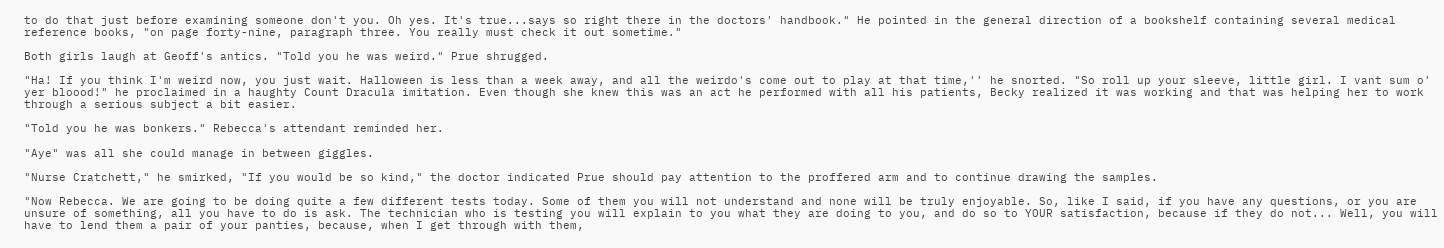to do that just before examining someone don't you. Oh yes. It's true...says so right there in the doctors' handbook." He pointed in the general direction of a bookshelf containing several medical reference books, "on page forty-nine, paragraph three. You really must check it out sometime."

Both girls laugh at Geoff's antics. "Told you he was weird." Prue shrugged.

"Ha! If you think I'm weird now, you just wait. Halloween is less than a week away, and all the weirdo's come out to play at that time,'' he snorted. "So roll up your sleeve, little girl. I vant sum o' yer bloood!" he proclaimed in a haughty Count Dracula imitation. Even though she knew this was an act he performed with all his patients, Becky realized it was working and that was helping her to work through a serious subject a bit easier.

"Told you he was bonkers." Rebecca's attendant reminded her.

"Aye" was all she could manage in between giggles.

"Nurse Cratchett," he smirked, "If you would be so kind," the doctor indicated Prue should pay attention to the proffered arm and to continue drawing the samples.

"Now Rebecca. We are going to be doing quite a few different tests today. Some of them you will not understand and none will be truly enjoyable. So, like I said, if you have any questions, or you are unsure of something, all you have to do is ask. The technician who is testing you will explain to you what they are doing to you, and do so to YOUR satisfaction, because if they do not... Well, you will have to lend them a pair of your panties, because, when I get through with them,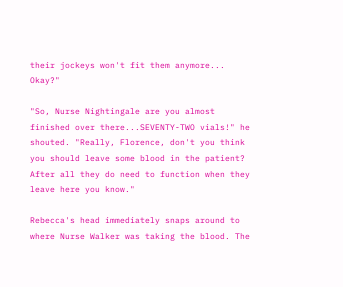their jockeys won't fit them anymore... Okay?"

"So, Nurse Nightingale are you almost finished over there...SEVENTY-TWO vials!" he shouted. "Really, Florence, don't you think you should leave some blood in the patient? After all they do need to function when they leave here you know."

Rebecca's head immediately snaps around to where Nurse Walker was taking the blood. The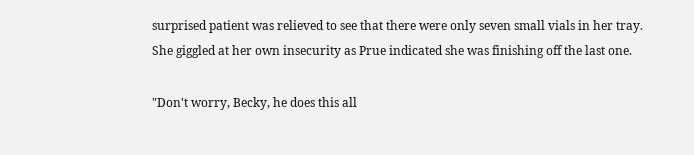surprised patient was relieved to see that there were only seven small vials in her tray. She giggled at her own insecurity as Prue indicated she was finishing off the last one.

"Don't worry, Becky, he does this all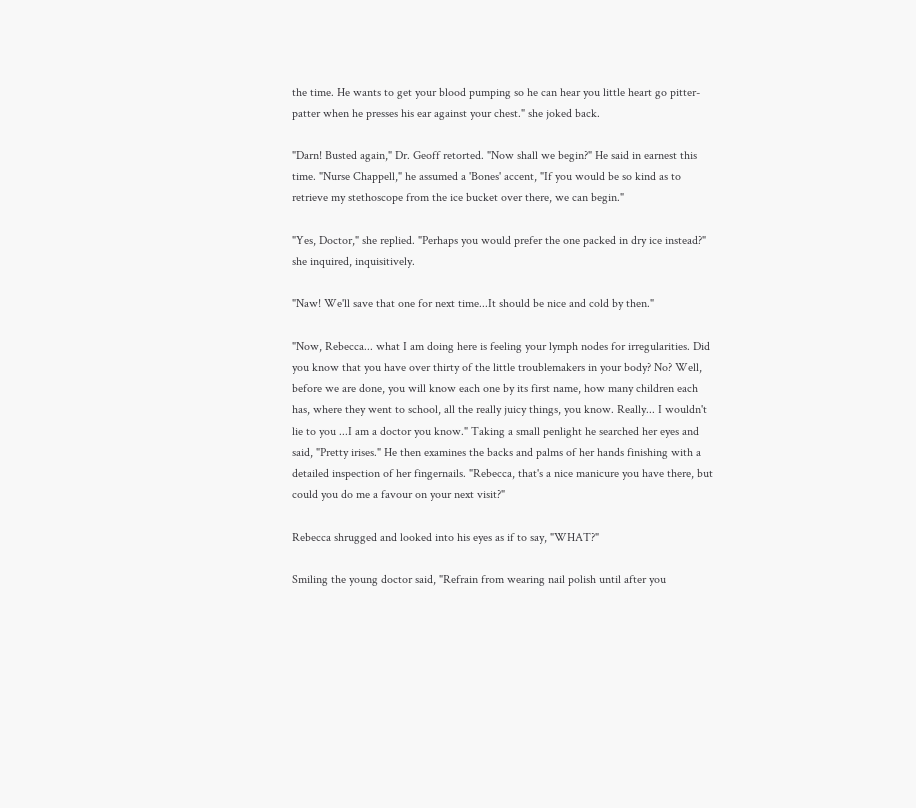the time. He wants to get your blood pumping so he can hear you little heart go pitter-patter when he presses his ear against your chest." she joked back.

"Darn! Busted again," Dr. Geoff retorted. "Now shall we begin?" He said in earnest this time. "Nurse Chappell," he assumed a 'Bones' accent, "If you would be so kind as to retrieve my stethoscope from the ice bucket over there, we can begin."

"Yes, Doctor," she replied. "Perhaps you would prefer the one packed in dry ice instead?" she inquired, inquisitively.

"Naw! We'll save that one for next time...It should be nice and cold by then."

"Now, Rebecca... what I am doing here is feeling your lymph nodes for irregularities. Did you know that you have over thirty of the little troublemakers in your body? No? Well, before we are done, you will know each one by its first name, how many children each has, where they went to school, all the really juicy things, you know. Really... I wouldn't lie to you ...I am a doctor you know." Taking a small penlight he searched her eyes and said, "Pretty irises." He then examines the backs and palms of her hands finishing with a detailed inspection of her fingernails. "Rebecca, that's a nice manicure you have there, but could you do me a favour on your next visit?"

Rebecca shrugged and looked into his eyes as if to say, "WHAT?"

Smiling the young doctor said, "Refrain from wearing nail polish until after you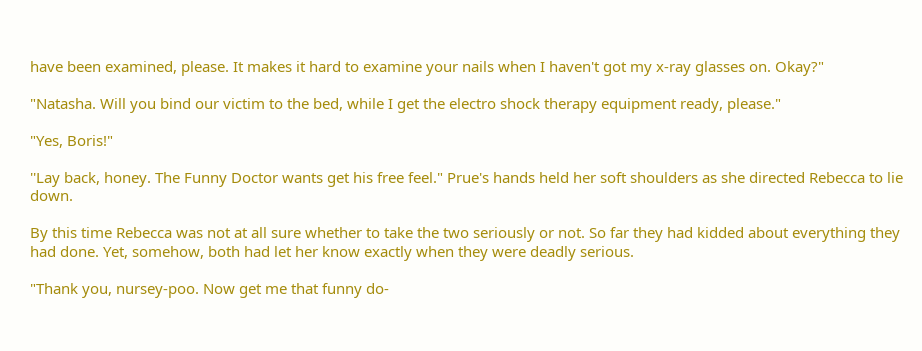have been examined, please. It makes it hard to examine your nails when I haven't got my x-ray glasses on. Okay?"

"Natasha. Will you bind our victim to the bed, while I get the electro shock therapy equipment ready, please."

"Yes, Boris!"

''Lay back, honey. The Funny Doctor wants get his free feel." Prue's hands held her soft shoulders as she directed Rebecca to lie down.

By this time Rebecca was not at all sure whether to take the two seriously or not. So far they had kidded about everything they had done. Yet, somehow, both had let her know exactly when they were deadly serious.

"Thank you, nursey-poo. Now get me that funny do-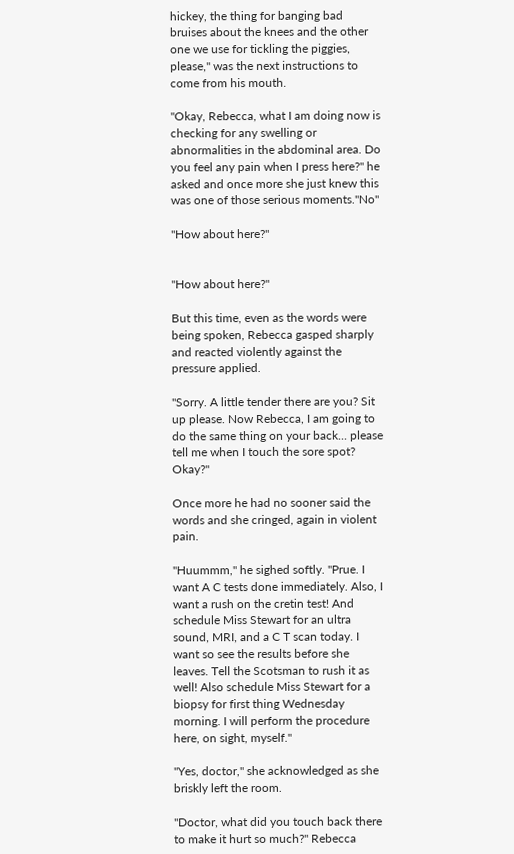hickey, the thing for banging bad bruises about the knees and the other one we use for tickling the piggies, please," was the next instructions to come from his mouth.

"Okay, Rebecca, what I am doing now is checking for any swelling or abnormalities in the abdominal area. Do you feel any pain when I press here?" he asked and once more she just knew this was one of those serious moments."No"

"How about here?"


"How about here?''

But this time, even as the words were being spoken, Rebecca gasped sharply and reacted violently against the pressure applied.

"Sorry. A little tender there are you? Sit up please. Now Rebecca, I am going to do the same thing on your back... please tell me when I touch the sore spot? Okay?"

Once more he had no sooner said the words and she cringed, again in violent pain.

"Huummm," he sighed softly. "Prue. I want A C tests done immediately. Also, I want a rush on the cretin test! And schedule Miss Stewart for an ultra sound, MRI, and a C T scan today. I want so see the results before she leaves. Tell the Scotsman to rush it as well! Also schedule Miss Stewart for a biopsy for first thing Wednesday morning. I will perform the procedure here, on sight, myself."

"Yes, doctor," she acknowledged as she briskly left the room.

"Doctor, what did you touch back there to make it hurt so much?" Rebecca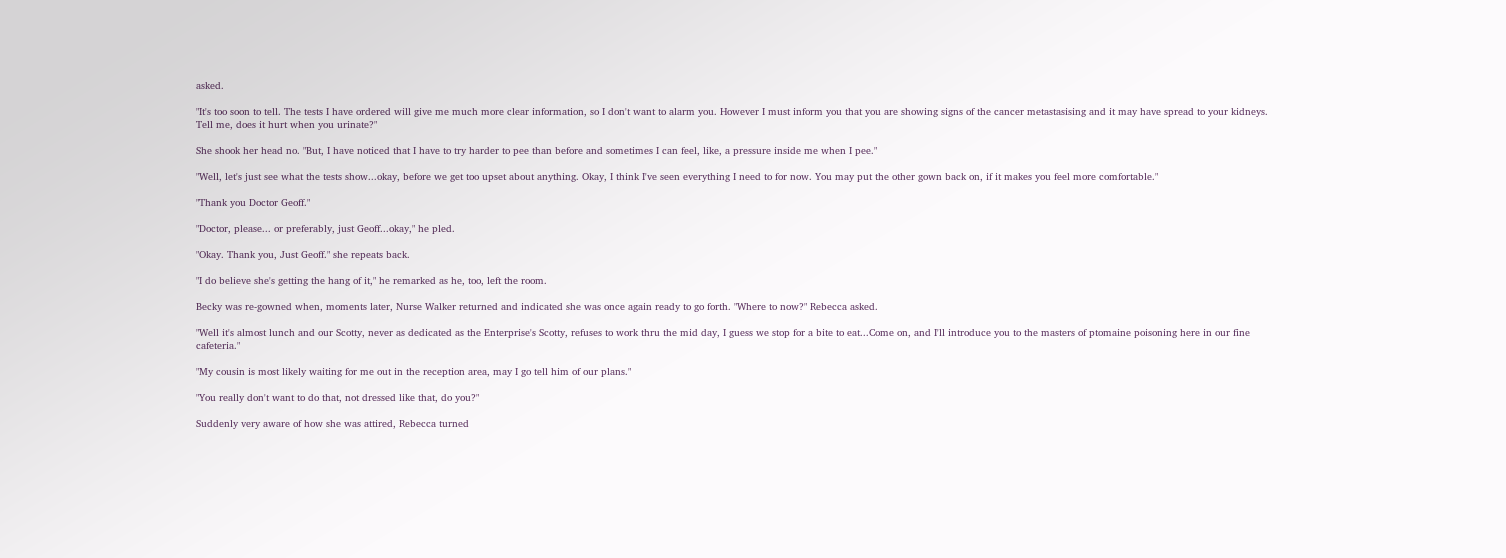asked.

"It's too soon to tell. The tests I have ordered will give me much more clear information, so I don't want to alarm you. However I must inform you that you are showing signs of the cancer metastasising and it may have spread to your kidneys. Tell me, does it hurt when you urinate?"

She shook her head no. "But, I have noticed that I have to try harder to pee than before and sometimes I can feel, like, a pressure inside me when I pee."

"Well, let's just see what the tests show...okay, before we get too upset about anything. Okay, I think I've seen everything I need to for now. You may put the other gown back on, if it makes you feel more comfortable."

"Thank you Doctor Geoff."

"Doctor, please... or preferably, just Geoff...okay," he pled.

"Okay. Thank you, Just Geoff." she repeats back.

"I do believe she's getting the hang of it," he remarked as he, too, left the room.

Becky was re-gowned when, moments later, Nurse Walker returned and indicated she was once again ready to go forth. "Where to now?" Rebecca asked.

"Well it's almost lunch and our Scotty, never as dedicated as the Enterprise's Scotty, refuses to work thru the mid day, I guess we stop for a bite to eat...Come on, and I'll introduce you to the masters of ptomaine poisoning here in our fine cafeteria."

"My cousin is most likely waiting for me out in the reception area, may I go tell him of our plans."

"You really don't want to do that, not dressed like that, do you?"

Suddenly very aware of how she was attired, Rebecca turned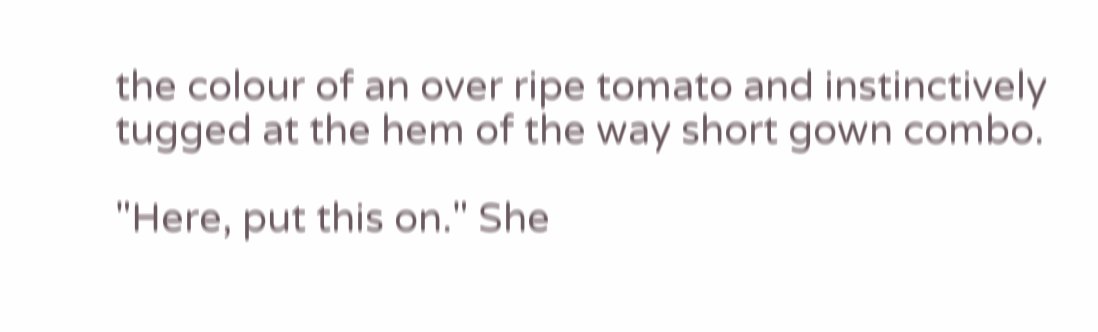the colour of an over ripe tomato and instinctively tugged at the hem of the way short gown combo.

"Here, put this on." She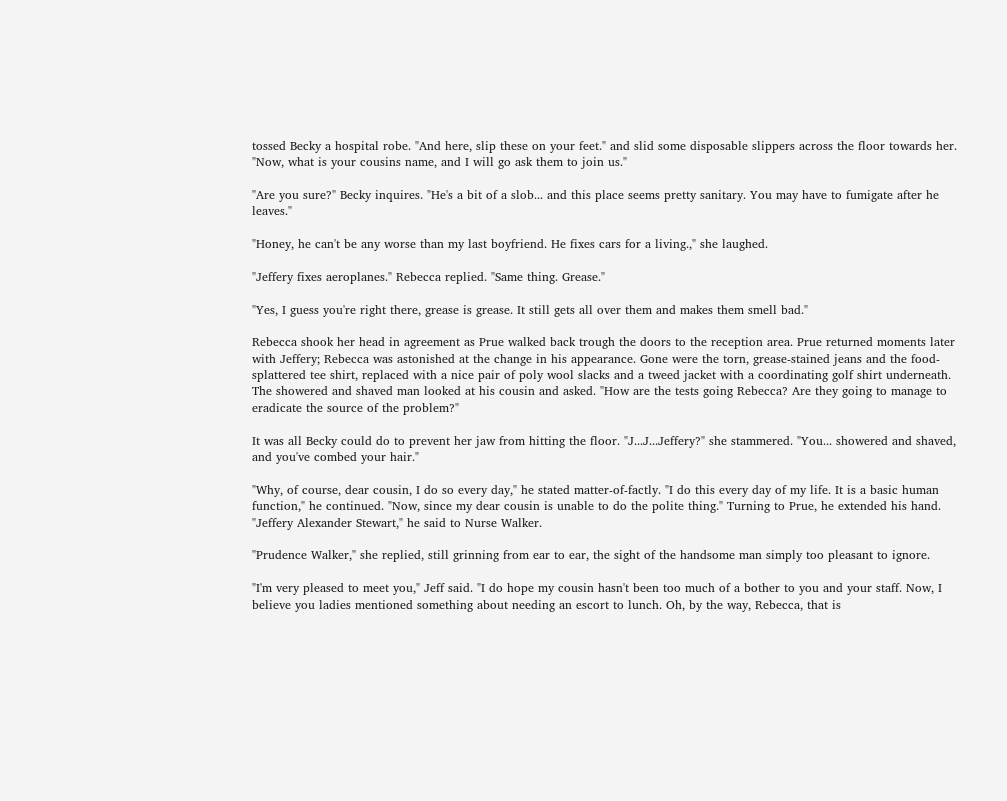tossed Becky a hospital robe. "And here, slip these on your feet." and slid some disposable slippers across the floor towards her. "Now, what is your cousins name, and I will go ask them to join us."

"Are you sure?" Becky inquires. "He's a bit of a slob... and this place seems pretty sanitary. You may have to fumigate after he leaves."

"Honey, he can't be any worse than my last boyfriend. He fixes cars for a living.," she laughed.

"Jeffery fixes aeroplanes." Rebecca replied. "Same thing. Grease."

"Yes, I guess you're right there, grease is grease. It still gets all over them and makes them smell bad."

Rebecca shook her head in agreement as Prue walked back trough the doors to the reception area. Prue returned moments later with Jeffery; Rebecca was astonished at the change in his appearance. Gone were the torn, grease-stained jeans and the food-splattered tee shirt, replaced with a nice pair of poly wool slacks and a tweed jacket with a coordinating golf shirt underneath. The showered and shaved man looked at his cousin and asked. "How are the tests going Rebecca? Are they going to manage to eradicate the source of the problem?"

It was all Becky could do to prevent her jaw from hitting the floor. "J...J...Jeffery?" she stammered. "You... showered and shaved, and you've combed your hair."

"Why, of course, dear cousin, I do so every day," he stated matter-of-factly. "I do this every day of my life. It is a basic human function," he continued. "Now, since my dear cousin is unable to do the polite thing." Turning to Prue, he extended his hand. "Jeffery Alexander Stewart," he said to Nurse Walker.

"Prudence Walker," she replied, still grinning from ear to ear, the sight of the handsome man simply too pleasant to ignore.

"I'm very pleased to meet you," Jeff said. "I do hope my cousin hasn't been too much of a bother to you and your staff. Now, I believe you ladies mentioned something about needing an escort to lunch. Oh, by the way, Rebecca, that is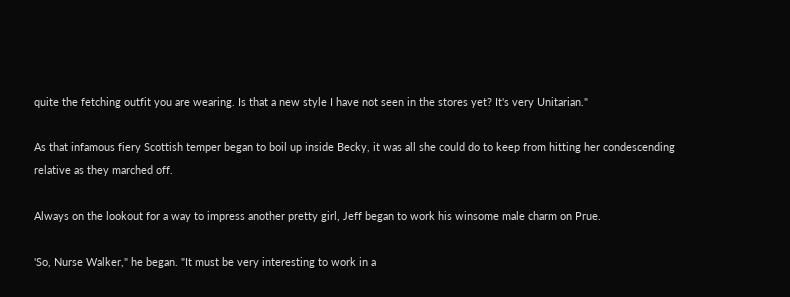quite the fetching outfit you are wearing. Is that a new style I have not seen in the stores yet? It's very Unitarian."

As that infamous fiery Scottish temper began to boil up inside Becky, it was all she could do to keep from hitting her condescending relative as they marched off.

Always on the lookout for a way to impress another pretty girl, Jeff began to work his winsome male charm on Prue.

'So, Nurse Walker," he began. "It must be very interesting to work in a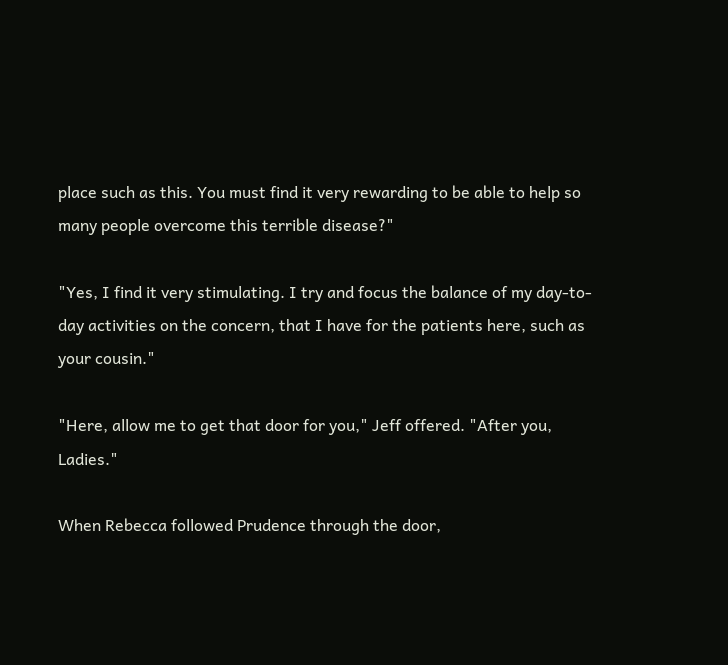place such as this. You must find it very rewarding to be able to help so many people overcome this terrible disease?"

"Yes, I find it very stimulating. I try and focus the balance of my day-to-day activities on the concern, that I have for the patients here, such as your cousin."

"Here, allow me to get that door for you," Jeff offered. "After you, Ladies."

When Rebecca followed Prudence through the door,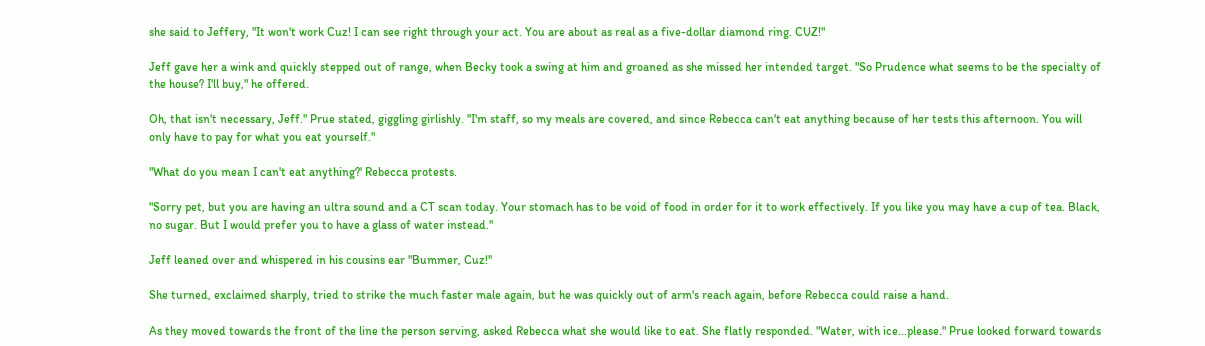she said to Jeffery, "It won't work Cuz! I can see right through your act. You are about as real as a five-dollar diamond ring. CUZ!"

Jeff gave her a wink and quickly stepped out of range, when Becky took a swing at him and groaned as she missed her intended target. "So Prudence what seems to be the specialty of the house? I'll buy," he offered.

Oh, that isn't necessary, Jeff." Prue stated, giggling girlishly. ''I'm staff, so my meals are covered, and since Rebecca can't eat anything because of her tests this afternoon. You will only have to pay for what you eat yourself."

"What do you mean I can't eat anything?' Rebecca protests.

"Sorry pet, but you are having an ultra sound and a CT scan today. Your stomach has to be void of food in order for it to work effectively. If you like you may have a cup of tea. Black, no sugar. But I would prefer you to have a glass of water instead."

Jeff leaned over and whispered in his cousins ear "Bummer, Cuz!"

She turned, exclaimed sharply, tried to strike the much faster male again, but he was quickly out of arm's reach again, before Rebecca could raise a hand.

As they moved towards the front of the line the person serving, asked Rebecca what she would like to eat. She flatly responded. "Water, with ice...please." Prue looked forward towards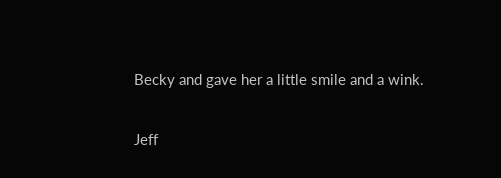Becky and gave her a little smile and a wink.

Jeff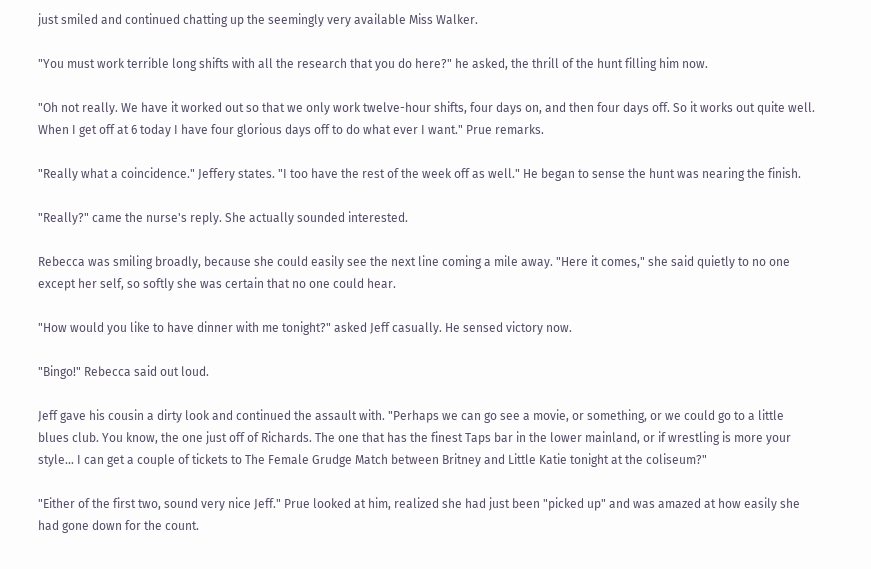just smiled and continued chatting up the seemingly very available Miss Walker.

"You must work terrible long shifts with all the research that you do here?" he asked, the thrill of the hunt filling him now.

"Oh not really. We have it worked out so that we only work twelve-hour shifts, four days on, and then four days off. So it works out quite well. When I get off at 6 today I have four glorious days off to do what ever I want." Prue remarks.

"Really what a coincidence." Jeffery states. "I too have the rest of the week off as well." He began to sense the hunt was nearing the finish.

"Really?" came the nurse's reply. She actually sounded interested.

Rebecca was smiling broadly, because she could easily see the next line coming a mile away. "Here it comes," she said quietly to no one except her self, so softly she was certain that no one could hear.

"How would you like to have dinner with me tonight?" asked Jeff casually. He sensed victory now.

"Bingo!" Rebecca said out loud.

Jeff gave his cousin a dirty look and continued the assault with. "Perhaps we can go see a movie, or something, or we could go to a little blues club. You know, the one just off of Richards. The one that has the finest Taps bar in the lower mainland, or if wrestling is more your style... I can get a couple of tickets to The Female Grudge Match between Britney and Little Katie tonight at the coliseum?"

"Either of the first two, sound very nice Jeff." Prue looked at him, realized she had just been "picked up" and was amazed at how easily she had gone down for the count.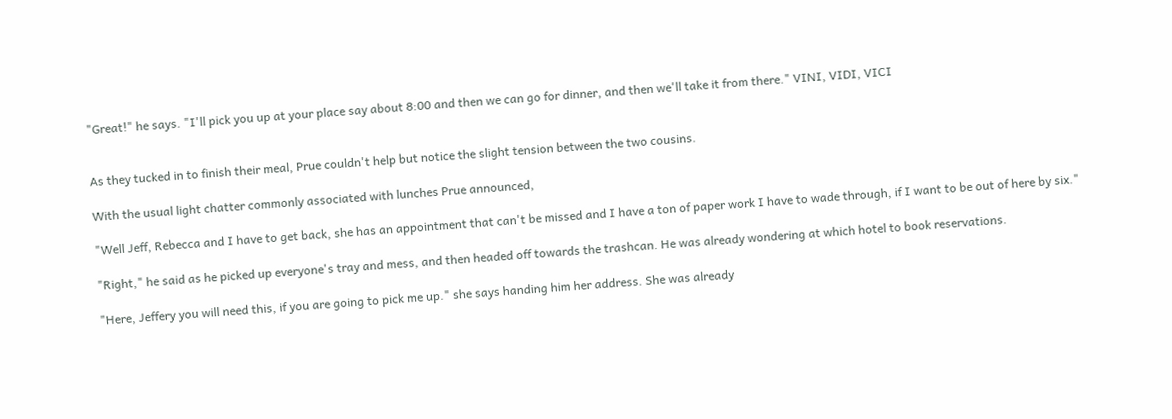"Great!" he says. "I'll pick you up at your place say about 8:00 and then we can go for dinner, and then we'll take it from there." VINI, VIDI, VICI


As they tucked in to finish their meal, Prue couldn't help but notice the slight tension between the two cousins.

With the usual light chatter commonly associated with lunches Prue announced,

"Well Jeff, Rebecca and I have to get back, she has an appointment that can't be missed and I have a ton of paper work I have to wade through, if I want to be out of here by six."

"Right," he said as he picked up everyone's tray and mess, and then headed off towards the trashcan. He was already wondering at which hotel to book reservations.

"Here, Jeffery you will need this, if you are going to pick me up." she says handing him her address. She was already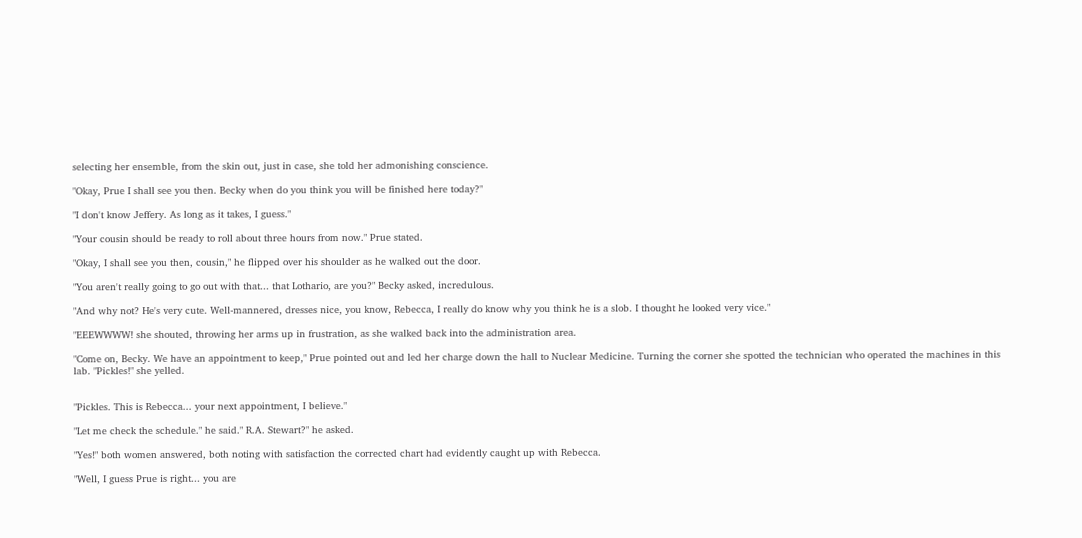selecting her ensemble, from the skin out, just in case, she told her admonishing conscience.

"Okay, Prue I shall see you then. Becky when do you think you will be finished here today?"

"I don't know Jeffery. As long as it takes, I guess."

"Your cousin should be ready to roll about three hours from now." Prue stated.

"Okay, I shall see you then, cousin," he flipped over his shoulder as he walked out the door.

"You aren't really going to go out with that... that Lothario, are you?" Becky asked, incredulous.

"And why not? He's very cute. Well-mannered, dresses nice, you know, Rebecca, I really do know why you think he is a slob. I thought he looked very vice."

"EEEWWWW! she shouted, throwing her arms up in frustration, as she walked back into the administration area.

"Come on, Becky. We have an appointment to keep," Prue pointed out and led her charge down the hall to Nuclear Medicine. Turning the corner she spotted the technician who operated the machines in this lab. "Pickles!" she yelled.


"Pickles. This is Rebecca... your next appointment, I believe."

"Let me check the schedule." he said." R.A. Stewart?" he asked.

"Yes!" both women answered, both noting with satisfaction the corrected chart had evidently caught up with Rebecca.

"Well, I guess Prue is right... you are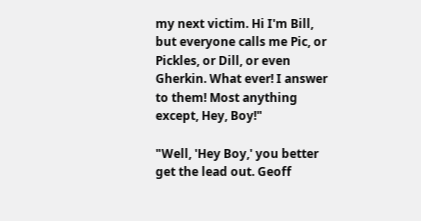my next victim. Hi I'm Bill, but everyone calls me Pic, or Pickles, or Dill, or even Gherkin. What ever! I answer to them! Most anything except, Hey, Boy!"

"Well, 'Hey Boy,' you better get the lead out. Geoff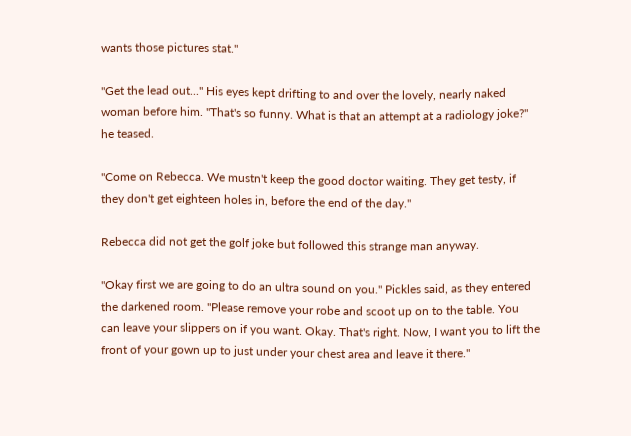wants those pictures stat."

"Get the lead out..." His eyes kept drifting to and over the lovely, nearly naked woman before him. "That's so funny. What is that an attempt at a radiology joke?" he teased.

"Come on Rebecca. We mustn't keep the good doctor waiting. They get testy, if they don't get eighteen holes in, before the end of the day."

Rebecca did not get the golf joke but followed this strange man anyway.

"Okay first we are going to do an ultra sound on you." Pickles said, as they entered the darkened room. "Please remove your robe and scoot up on to the table. You can leave your slippers on if you want. Okay. That's right. Now, I want you to lift the front of your gown up to just under your chest area and leave it there."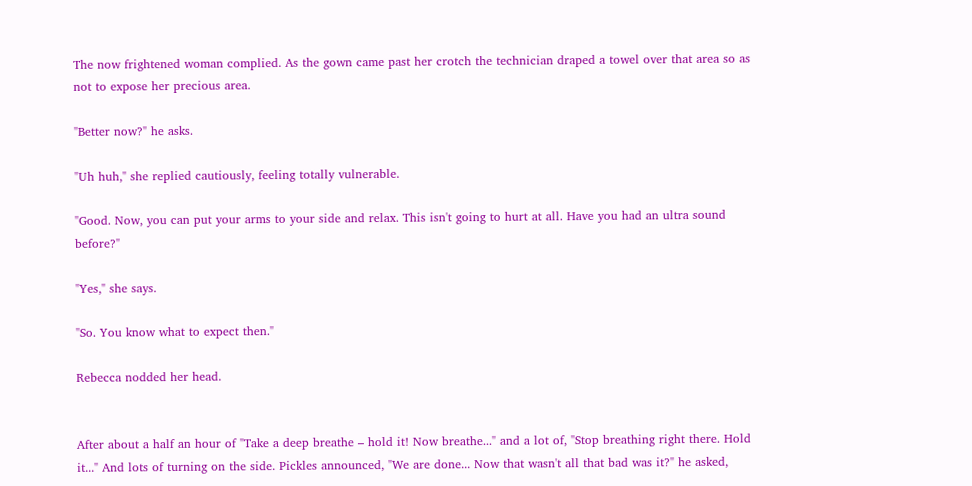The now frightened woman complied. As the gown came past her crotch the technician draped a towel over that area so as not to expose her precious area.

"Better now?" he asks.

"Uh huh," she replied cautiously, feeling totally vulnerable.

"Good. Now, you can put your arms to your side and relax. This isn't going to hurt at all. Have you had an ultra sound before?"

"Yes," she says.

"So. You know what to expect then."

Rebecca nodded her head.


After about a half an hour of "Take a deep breathe – hold it! Now breathe..." and a lot of, "Stop breathing right there. Hold it..." And lots of turning on the side. Pickles announced, "We are done... Now that wasn't all that bad was it?" he asked,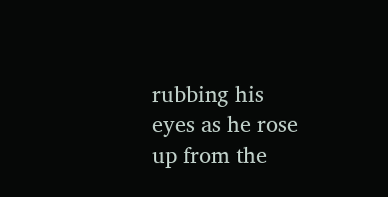rubbing his eyes as he rose up from the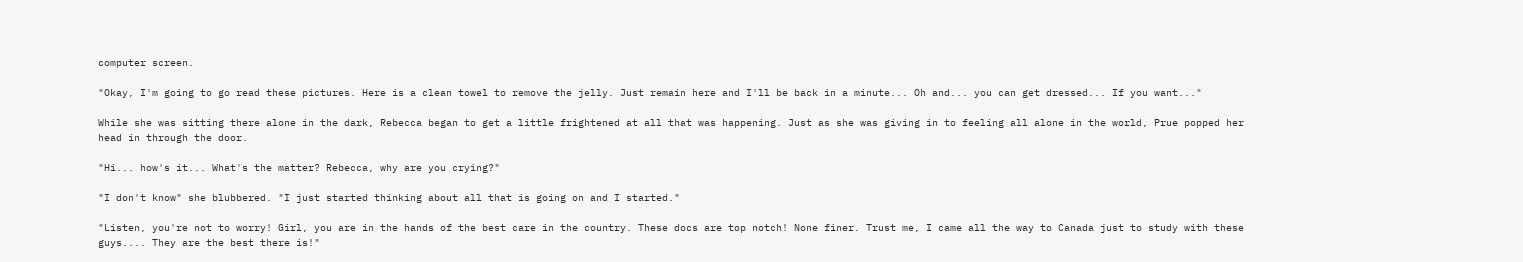computer screen.

"Okay, I'm going to go read these pictures. Here is a clean towel to remove the jelly. Just remain here and I'll be back in a minute... Oh and... you can get dressed... If you want..."

While she was sitting there alone in the dark, Rebecca began to get a little frightened at all that was happening. Just as she was giving in to feeling all alone in the world, Prue popped her head in through the door.

"Hi... how's it... What's the matter? Rebecca, why are you crying?"

"I don't know" she blubbered. "I just started thinking about all that is going on and I started."

"Listen, you're not to worry! Girl, you are in the hands of the best care in the country. These docs are top notch! None finer. Trust me, I came all the way to Canada just to study with these guys.... They are the best there is!"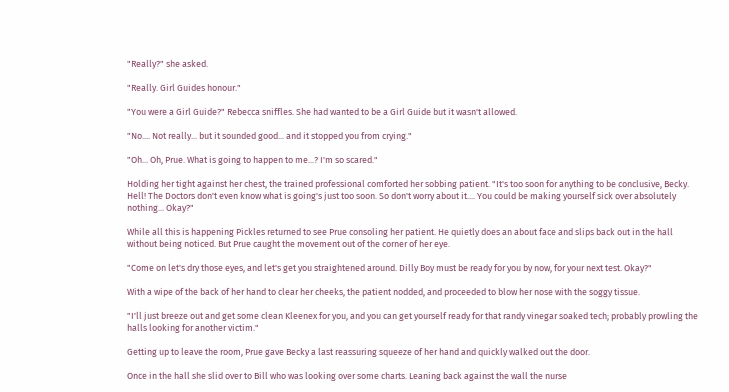"Really?" she asked.

"Really. Girl Guides honour."

"You were a Girl Guide?" Rebecca sniffles. She had wanted to be a Girl Guide but it wasn't allowed.

"No.... Not really... but it sounded good... and it stopped you from crying."

"Oh... Oh, Prue. What is going to happen to me...? I'm so scared."

Holding her tight against her chest, the trained professional comforted her sobbing patient. "It's too soon for anything to be conclusive, Becky. Hell! The Doctors don't even know what is going's just too soon. So don't worry about it.... You could be making yourself sick over absolutely nothing... Okay?"

While all this is happening Pickles returned to see Prue consoling her patient. He quietly does an about face and slips back out in the hall without being noticed. But Prue caught the movement out of the corner of her eye.

"Come on let's dry those eyes, and let's get you straightened around. Dilly Boy must be ready for you by now, for your next test. Okay?"

With a wipe of the back of her hand to clear her cheeks, the patient nodded, and proceeded to blow her nose with the soggy tissue.

"I'll just breeze out and get some clean Kleenex for you, and you can get yourself ready for that randy vinegar soaked tech; probably prowling the halls looking for another victim."

Getting up to leave the room, Prue gave Becky a last reassuring squeeze of her hand and quickly walked out the door.

Once in the hall she slid over to Bill who was looking over some charts. Leaning back against the wall the nurse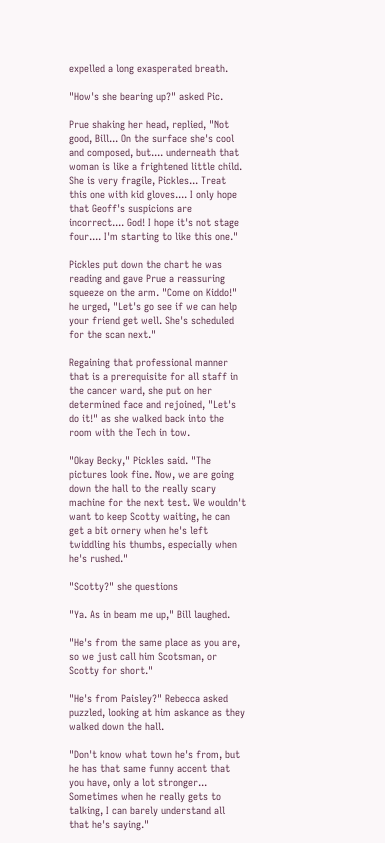expelled a long exasperated breath.

"How's she bearing up?" asked Pic.

Prue shaking her head, replied, "Not good, Bill... On the surface she's cool and composed, but.... underneath that woman is like a frightened little child. She is very fragile, Pickles... Treat this one with kid gloves.... I only hope that Geoff's suspicions are incorrect.... God! I hope it's not stage four.... I'm starting to like this one."

Pickles put down the chart he was reading and gave Prue a reassuring squeeze on the arm. "Come on Kiddo!" he urged, "Let's go see if we can help your friend get well. She's scheduled for the scan next."

Regaining that professional manner that is a prerequisite for all staff in the cancer ward, she put on her determined face and rejoined, "Let's do it!" as she walked back into the room with the Tech in tow.

"Okay Becky," Pickles said. "The pictures look fine. Now, we are going down the hall to the really scary machine for the next test. We wouldn't want to keep Scotty waiting, he can get a bit ornery when he's left twiddling his thumbs, especially when he's rushed."

"Scotty?" she questions

"Ya. As in beam me up," Bill laughed.

"He's from the same place as you are, so we just call him Scotsman, or Scotty for short."

"He's from Paisley?" Rebecca asked puzzled, looking at him askance as they walked down the hall.

"Don't know what town he's from, but he has that same funny accent that you have, only a lot stronger... Sometimes when he really gets to talking, I can barely understand all that he's saying."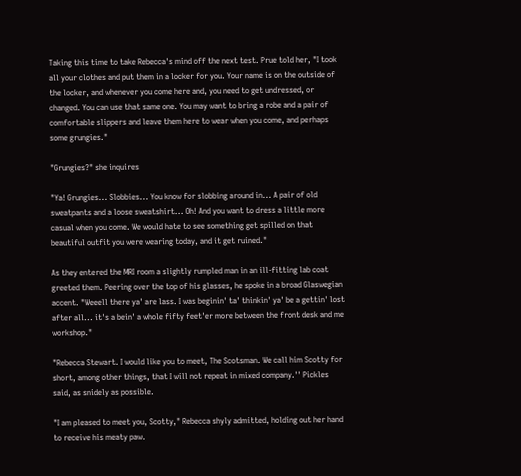Taking this time to take Rebecca's mind off the next test. Prue told her, "I took all your clothes and put them in a locker for you. Your name is on the outside of the locker, and whenever you come here and, you need to get undressed, or changed. You can use that same one. You may want to bring a robe and a pair of comfortable slippers and leave them here to wear when you come, and perhaps some grungies."

"Grungies?" she inquires

"Ya! Grungies... Slobbies... You know for slobbing around in... A pair of old sweatpants and a loose sweatshirt... Oh! And you want to dress a little more casual when you come. We would hate to see something get spilled on that beautiful outfit you were wearing today, and it get ruined."

As they entered the MRI room a slightly rumpled man in an ill-fitting lab coat greeted them. Peering over the top of his glasses, he spoke in a broad Glaswegian accent. "Weeell there ya' are lass. I was beginin' ta' thinkin' ya' be a gettin' lost after all... it's a bein' a whole fifty feet'er more between the front desk and me workshop."

"Rebecca Stewart. I would like you to meet, The Scotsman. We call him Scotty for short, among other things, that I will not repeat in mixed company.'' Pickles said, as snidely as possible.

"I am pleased to meet you, Scotty," Rebecca shyly admitted, holding out her hand to receive his meaty paw.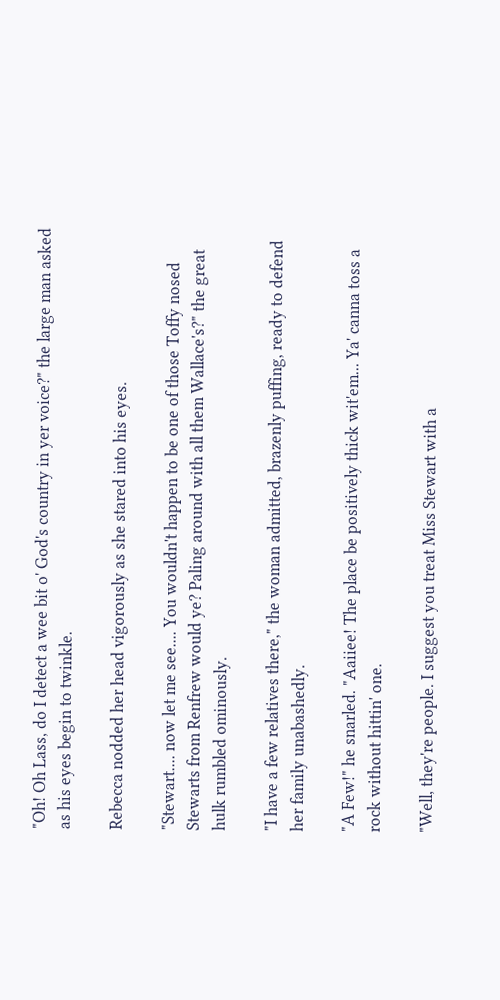"Oh! Oh Lass, do I detect a wee bit o' God's country in yer voice?" the large man asked as his eyes begin to twinkle.

Rebecca nodded her head vigorously as she stared into his eyes.

"Stewart.... now let me see.... You wouldn't happen to be one of those Toffy nosed Stewarts from Renfrew would ye? Paling around with all them Wallace's?" the great hulk rumbled ominously.

"I have a few relatives there," the woman admitted, brazenly puffing, ready to defend her family unabashedly.

"A Few!" he snarled. "Aaiiee! The place be positively thick wit'em... Ya' canna toss a rock without hittin' one.

"Well, they're people. I suggest you treat Miss Stewart with a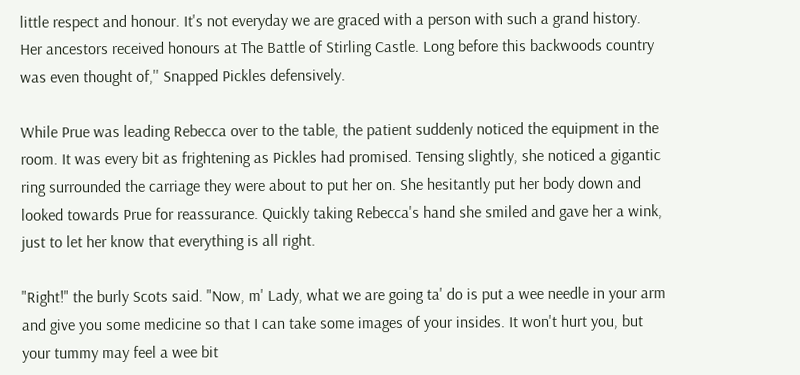little respect and honour. It's not everyday we are graced with a person with such a grand history. Her ancestors received honours at The Battle of Stirling Castle. Long before this backwoods country was even thought of,'' Snapped Pickles defensively.

While Prue was leading Rebecca over to the table, the patient suddenly noticed the equipment in the room. It was every bit as frightening as Pickles had promised. Tensing slightly, she noticed a gigantic ring surrounded the carriage they were about to put her on. She hesitantly put her body down and looked towards Prue for reassurance. Quickly taking Rebecca's hand she smiled and gave her a wink, just to let her know that everything is all right.

"Right!" the burly Scots said. "Now, m' Lady, what we are going ta' do is put a wee needle in your arm and give you some medicine so that I can take some images of your insides. It won't hurt you, but your tummy may feel a wee bit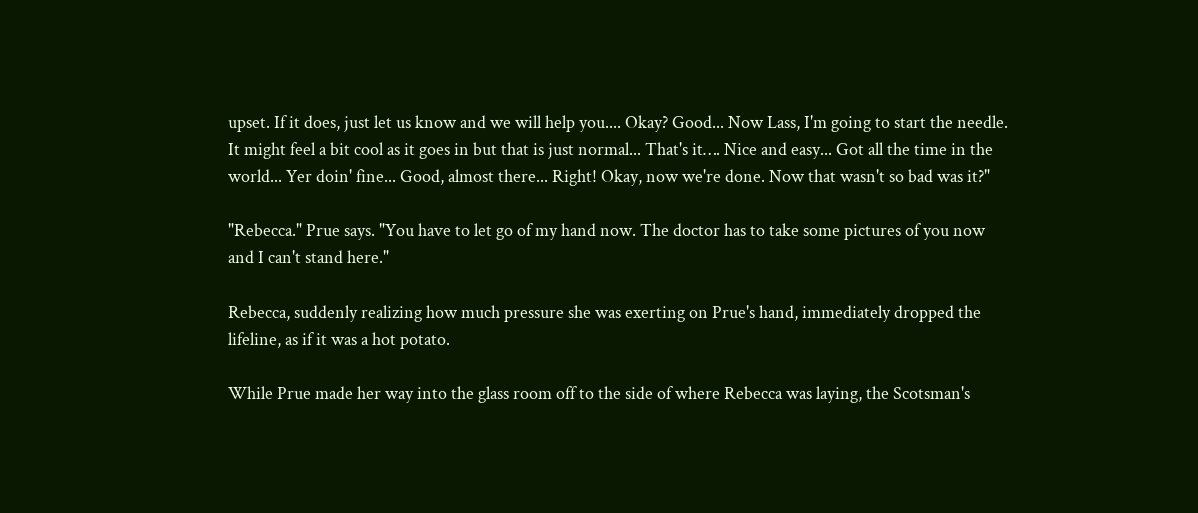upset. If it does, just let us know and we will help you.... Okay? Good... Now Lass, I'm going to start the needle. It might feel a bit cool as it goes in but that is just normal... That's it…. Nice and easy... Got all the time in the world... Yer doin' fine... Good, almost there... Right! Okay, now we're done. Now that wasn't so bad was it?"

"Rebecca." Prue says. "You have to let go of my hand now. The doctor has to take some pictures of you now and I can't stand here."

Rebecca, suddenly realizing how much pressure she was exerting on Prue's hand, immediately dropped the lifeline, as if it was a hot potato.

While Prue made her way into the glass room off to the side of where Rebecca was laying, the Scotsman's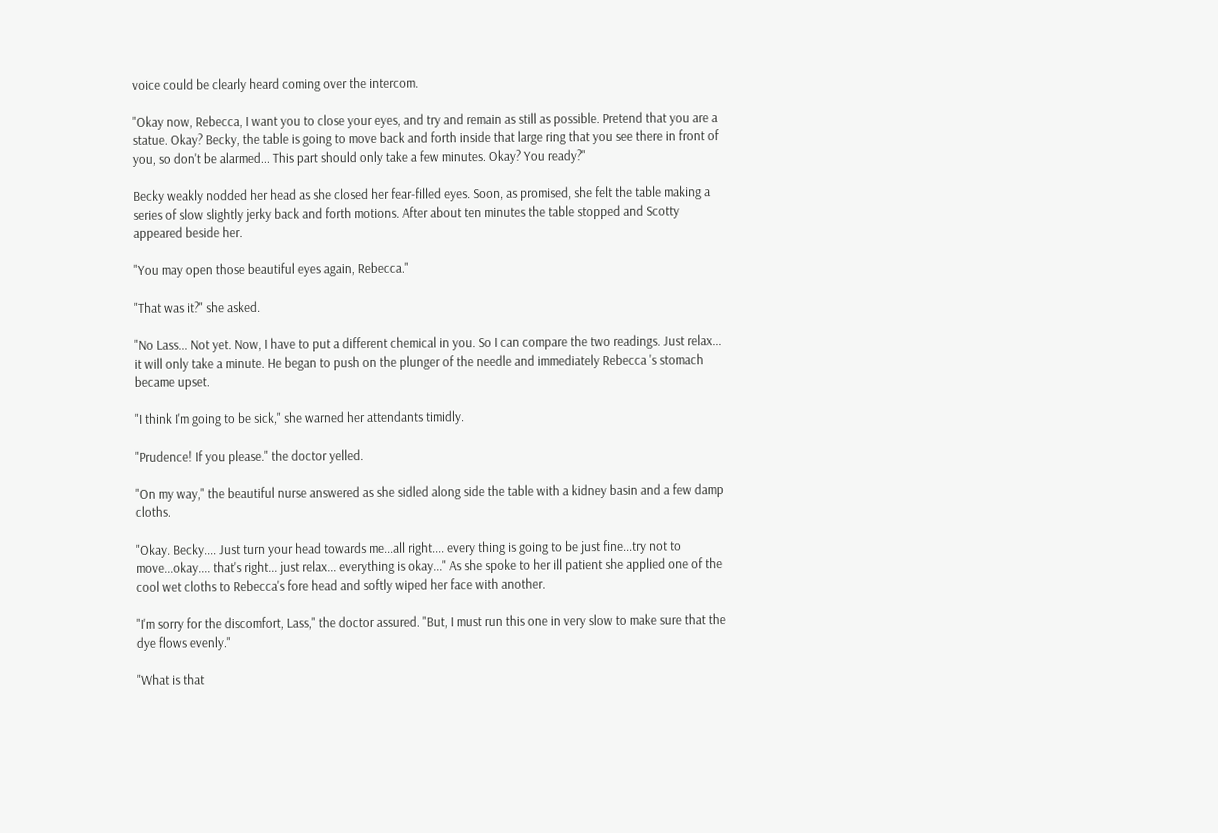voice could be clearly heard coming over the intercom.

"Okay now, Rebecca, I want you to close your eyes, and try and remain as still as possible. Pretend that you are a statue. Okay? Becky, the table is going to move back and forth inside that large ring that you see there in front of you, so don't be alarmed... This part should only take a few minutes. Okay? You ready?"

Becky weakly nodded her head as she closed her fear-filled eyes. Soon, as promised, she felt the table making a series of slow slightly jerky back and forth motions. After about ten minutes the table stopped and Scotty appeared beside her.

"You may open those beautiful eyes again, Rebecca."

"That was it?" she asked.

"No Lass... Not yet. Now, I have to put a different chemical in you. So I can compare the two readings. Just relax... it will only take a minute. He began to push on the plunger of the needle and immediately Rebecca 's stomach became upset.

"I think I'm going to be sick," she warned her attendants timidly.

"Prudence! If you please." the doctor yelled.

"On my way," the beautiful nurse answered as she sidled along side the table with a kidney basin and a few damp cloths.

"Okay. Becky.... Just turn your head towards me...all right.... every thing is going to be just fine...try not to move...okay.... that's right... just relax... everything is okay..." As she spoke to her ill patient she applied one of the cool wet cloths to Rebecca's fore head and softly wiped her face with another.

"I'm sorry for the discomfort, Lass," the doctor assured. "But, I must run this one in very slow to make sure that the dye flows evenly."

"What is that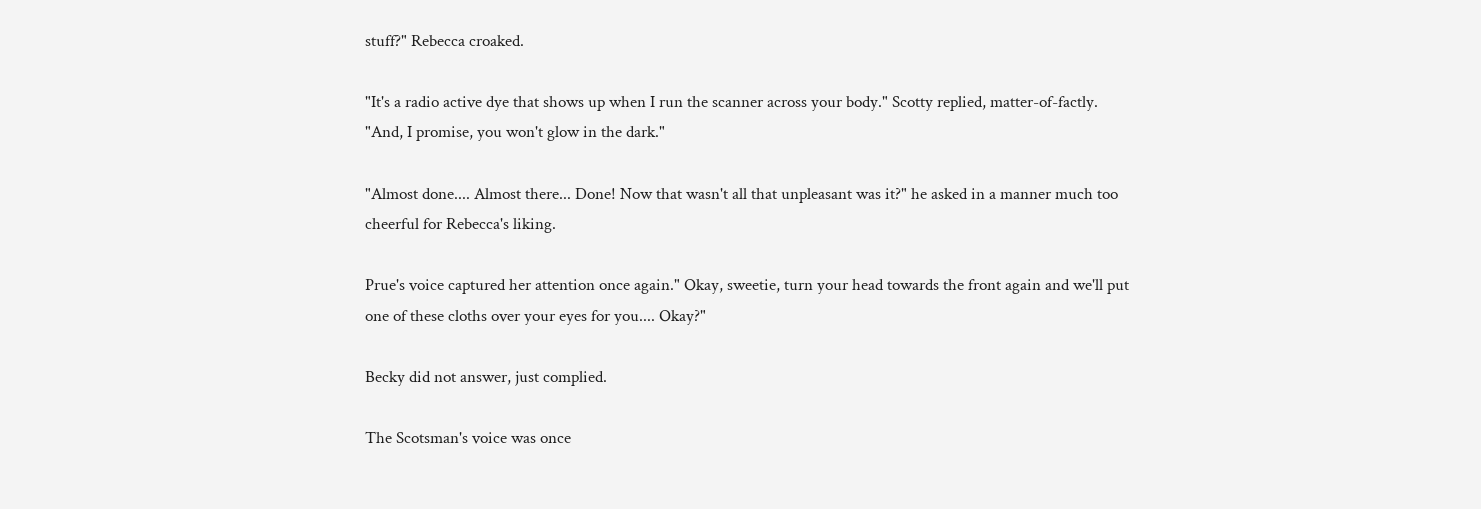stuff?" Rebecca croaked.

"It's a radio active dye that shows up when I run the scanner across your body." Scotty replied, matter-of-factly. "And, I promise, you won't glow in the dark."

"Almost done.... Almost there... Done! Now that wasn't all that unpleasant was it?" he asked in a manner much too cheerful for Rebecca's liking.

Prue's voice captured her attention once again." Okay, sweetie, turn your head towards the front again and we'll put one of these cloths over your eyes for you.... Okay?"

Becky did not answer, just complied.

The Scotsman's voice was once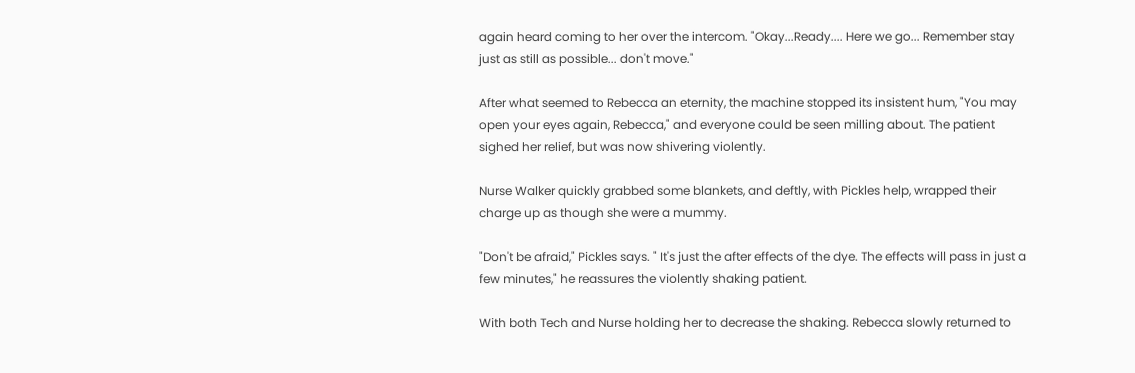again heard coming to her over the intercom. "Okay...Ready.... Here we go... Remember stay just as still as possible... don't move."

After what seemed to Rebecca an eternity, the machine stopped its insistent hum, "You may open your eyes again, Rebecca," and everyone could be seen milling about. The patient sighed her relief, but was now shivering violently.

Nurse Walker quickly grabbed some blankets, and deftly, with Pickles help, wrapped their charge up as though she were a mummy.

"Don't be afraid," Pickles says. " It's just the after effects of the dye. The effects will pass in just a few minutes," he reassures the violently shaking patient.

With both Tech and Nurse holding her to decrease the shaking. Rebecca slowly returned to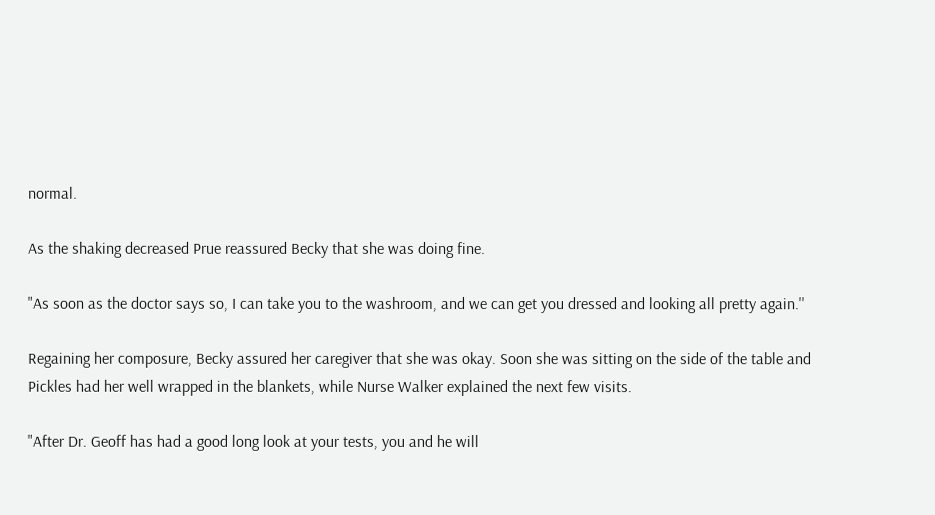normal.

As the shaking decreased Prue reassured Becky that she was doing fine.

"As soon as the doctor says so, I can take you to the washroom, and we can get you dressed and looking all pretty again.''

Regaining her composure, Becky assured her caregiver that she was okay. Soon she was sitting on the side of the table and Pickles had her well wrapped in the blankets, while Nurse Walker explained the next few visits.

"After Dr. Geoff has had a good long look at your tests, you and he will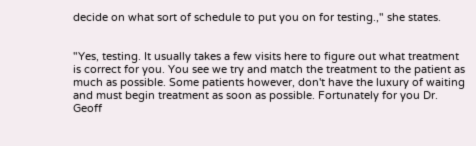decide on what sort of schedule to put you on for testing.," she states.


"Yes, testing. It usually takes a few visits here to figure out what treatment is correct for you. You see we try and match the treatment to the patient as much as possible. Some patients however, don't have the luxury of waiting and must begin treatment as soon as possible. Fortunately for you Dr. Geoff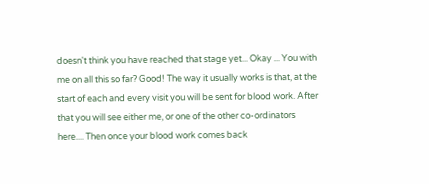doesn't think you have reached that stage yet... Okay ... You with me on all this so far? Good! The way it usually works is that, at the start of each and every visit you will be sent for blood work. After that you will see either me, or one of the other co-ordinators here.... Then once your blood work comes back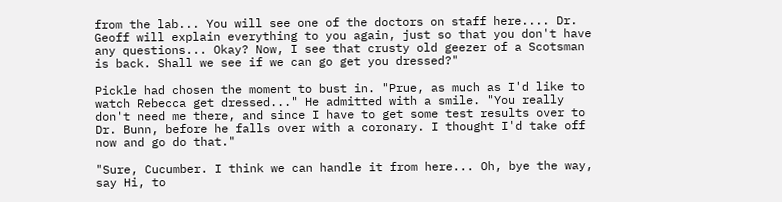from the lab... You will see one of the doctors on staff here.... Dr. Geoff will explain everything to you again, just so that you don't have any questions... Okay? Now, I see that crusty old geezer of a Scotsman is back. Shall we see if we can go get you dressed?"

Pickle had chosen the moment to bust in. "Prue, as much as I'd like to watch Rebecca get dressed..." He admitted with a smile. "You really don't need me there, and since I have to get some test results over to Dr. Bunn, before he falls over with a coronary. I thought I'd take off now and go do that."

"Sure, Cucumber. I think we can handle it from here... Oh, bye the way, say Hi, to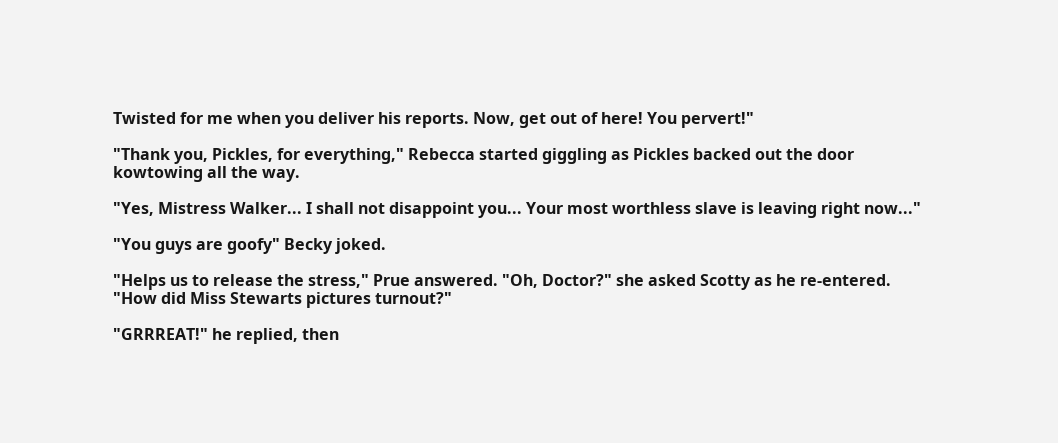Twisted for me when you deliver his reports. Now, get out of here! You pervert!"

"Thank you, Pickles, for everything," Rebecca started giggling as Pickles backed out the door kowtowing all the way.

"Yes, Mistress Walker... I shall not disappoint you... Your most worthless slave is leaving right now..."

"You guys are goofy" Becky joked.

"Helps us to release the stress," Prue answered. "Oh, Doctor?" she asked Scotty as he re-entered. "How did Miss Stewarts pictures turnout?"

"GRRREAT!" he replied, then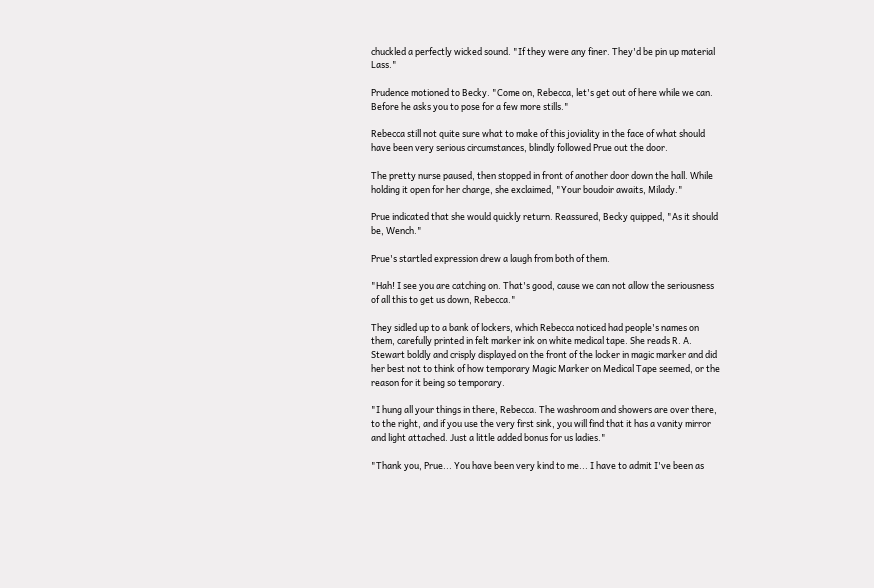chuckled a perfectly wicked sound. "If they were any finer. They'd be pin up material Lass."

Prudence motioned to Becky. "Come on, Rebecca, let's get out of here while we can. Before he asks you to pose for a few more stills."

Rebecca still not quite sure what to make of this joviality in the face of what should have been very serious circumstances, blindly followed Prue out the door.

The pretty nurse paused, then stopped in front of another door down the hall. While holding it open for her charge, she exclaimed, "Your boudoir awaits, Milady."

Prue indicated that she would quickly return. Reassured, Becky quipped, "As it should be, Wench."

Prue's startled expression drew a laugh from both of them.

"Hah! I see you are catching on. That's good, cause we can not allow the seriousness of all this to get us down, Rebecca."

They sidled up to a bank of lockers, which Rebecca noticed had people's names on them, carefully printed in felt marker ink on white medical tape. She reads R. A. Stewart boldly and crisply displayed on the front of the locker in magic marker and did her best not to think of how temporary Magic Marker on Medical Tape seemed, or the reason for it being so temporary.

"I hung all your things in there, Rebecca. The washroom and showers are over there, to the right, and if you use the very first sink, you will find that it has a vanity mirror and light attached. Just a little added bonus for us ladies."

"Thank you, Prue... You have been very kind to me... I have to admit I've been as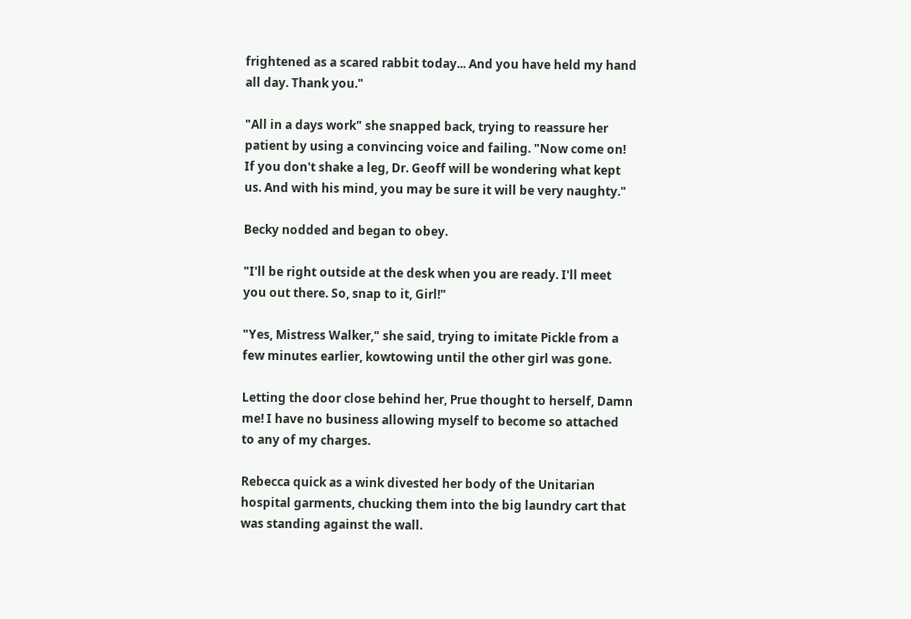frightened as a scared rabbit today... And you have held my hand all day. Thank you."

"All in a days work" she snapped back, trying to reassure her patient by using a convincing voice and failing. "Now come on! If you don't shake a leg, Dr. Geoff will be wondering what kept us. And with his mind, you may be sure it will be very naughty."

Becky nodded and began to obey.

"I'll be right outside at the desk when you are ready. I'll meet you out there. So, snap to it, Girl!"

"Yes, Mistress Walker," she said, trying to imitate Pickle from a few minutes earlier, kowtowing until the other girl was gone.

Letting the door close behind her, Prue thought to herself, Damn me! I have no business allowing myself to become so attached to any of my charges.

Rebecca quick as a wink divested her body of the Unitarian hospital garments, chucking them into the big laundry cart that was standing against the wall.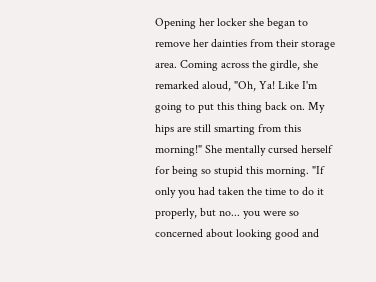Opening her locker she began to remove her dainties from their storage area. Coming across the girdle, she remarked aloud, "Oh, Ya! Like I'm going to put this thing back on. My hips are still smarting from this morning!" She mentally cursed herself for being so stupid this morning. "If only you had taken the time to do it properly, but no... you were so concerned about looking good and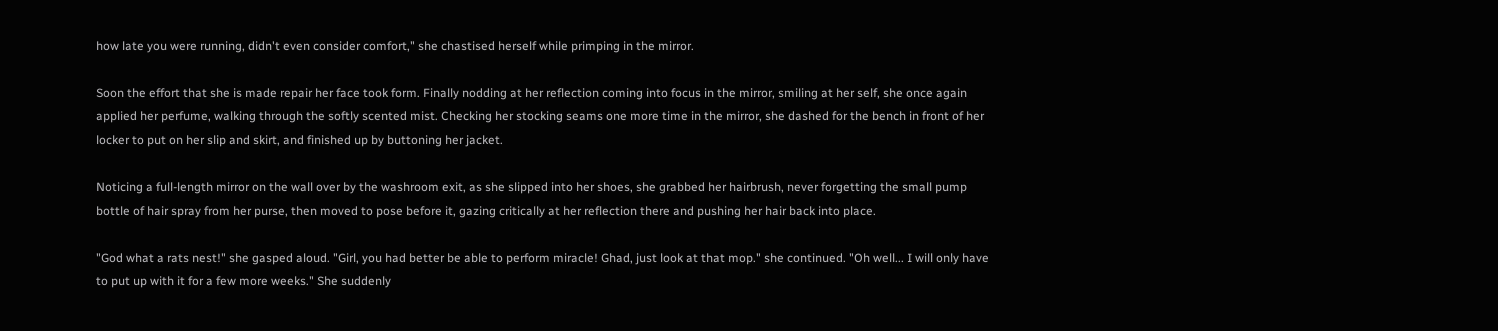how late you were running, didn't even consider comfort," she chastised herself while primping in the mirror.

Soon the effort that she is made repair her face took form. Finally nodding at her reflection coming into focus in the mirror, smiling at her self, she once again applied her perfume, walking through the softly scented mist. Checking her stocking seams one more time in the mirror, she dashed for the bench in front of her locker to put on her slip and skirt, and finished up by buttoning her jacket.

Noticing a full-length mirror on the wall over by the washroom exit, as she slipped into her shoes, she grabbed her hairbrush, never forgetting the small pump bottle of hair spray from her purse, then moved to pose before it, gazing critically at her reflection there and pushing her hair back into place.

"God what a rats nest!" she gasped aloud. "Girl, you had better be able to perform miracle! Ghad, just look at that mop." she continued. "Oh well... I will only have to put up with it for a few more weeks." She suddenly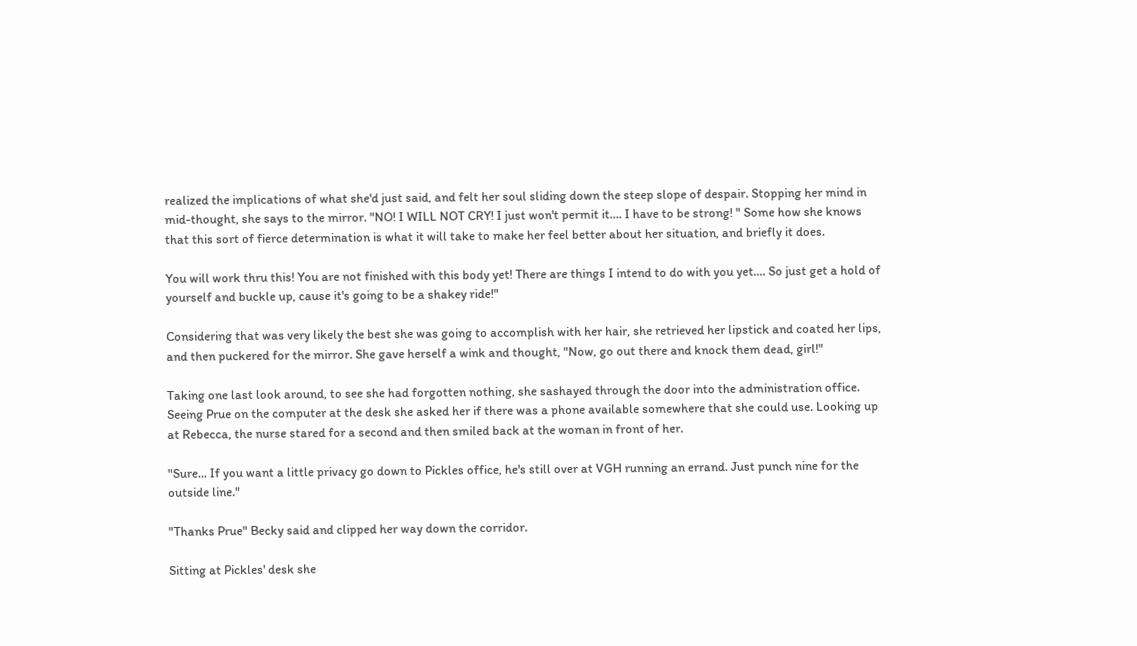realized the implications of what she'd just said, and felt her soul sliding down the steep slope of despair. Stopping her mind in mid-thought, she says to the mirror. "NO! I WILL NOT CRY! I just won't permit it.... I have to be strong! " Some how she knows that this sort of fierce determination is what it will take to make her feel better about her situation, and briefly it does.

You will work thru this! You are not finished with this body yet! There are things I intend to do with you yet.... So just get a hold of yourself and buckle up, cause it's going to be a shakey ride!"

Considering that was very likely the best she was going to accomplish with her hair, she retrieved her lipstick and coated her lips, and then puckered for the mirror. She gave herself a wink and thought, "Now, go out there and knock them dead, girl!"

Taking one last look around, to see she had forgotten nothing, she sashayed through the door into the administration office. Seeing Prue on the computer at the desk she asked her if there was a phone available somewhere that she could use. Looking up at Rebecca, the nurse stared for a second and then smiled back at the woman in front of her.

"Sure... If you want a little privacy go down to Pickles office, he's still over at VGH running an errand. Just punch nine for the outside line."

"Thanks Prue" Becky said and clipped her way down the corridor.

Sitting at Pickles' desk she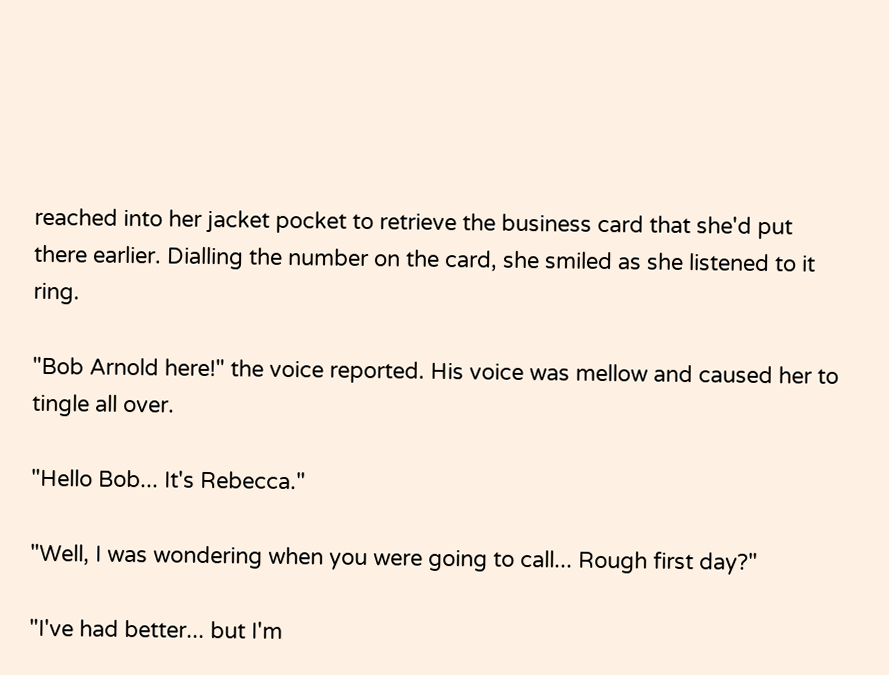reached into her jacket pocket to retrieve the business card that she'd put there earlier. Dialling the number on the card, she smiled as she listened to it ring.

"Bob Arnold here!" the voice reported. His voice was mellow and caused her to tingle all over.

"Hello Bob... It's Rebecca."

"Well, I was wondering when you were going to call... Rough first day?"

"I've had better... but I'm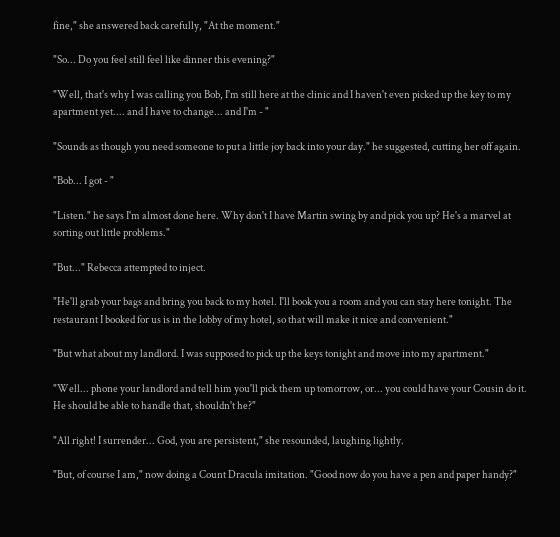fine," she answered back carefully, "At the moment."

"So... Do you feel still feel like dinner this evening?"

"Well, that's why I was calling you Bob, I'm still here at the clinic and I haven't even picked up the key to my apartment yet.... and I have to change... and I'm - "

"Sounds as though you need someone to put a little joy back into your day." he suggested, cutting her off again.

"Bob... I got - "

"Listen." he says I'm almost done here. Why don't I have Martin swing by and pick you up? He's a marvel at sorting out little problems."

"But..." Rebecca attempted to inject.

"He'll grab your bags and bring you back to my hotel. I'll book you a room and you can stay here tonight. The restaurant I booked for us is in the lobby of my hotel, so that will make it nice and convenient."

"But what about my landlord. I was supposed to pick up the keys tonight and move into my apartment."

"Well... phone your landlord and tell him you'll pick them up tomorrow, or... you could have your Cousin do it. He should be able to handle that, shouldn't he?"

"All right! I surrender... God, you are persistent," she resounded, laughing lightly.

"But, of course I am," now doing a Count Dracula imitation. "Good now do you have a pen and paper handy?"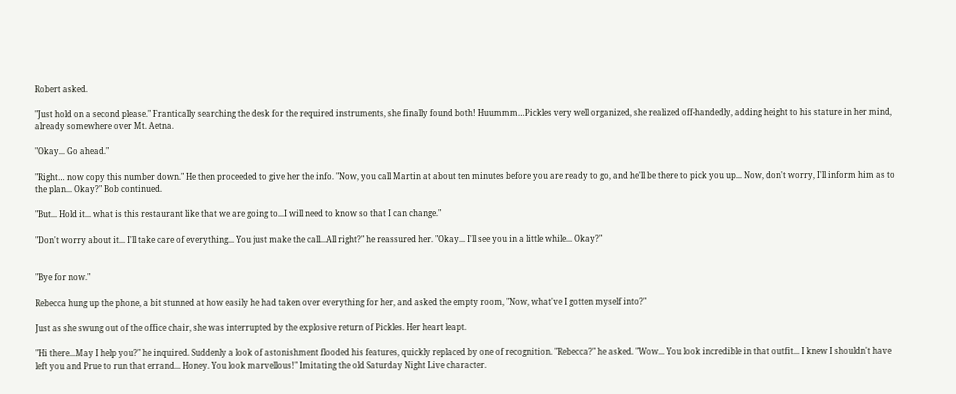Robert asked.

"Just hold on a second please." Frantically searching the desk for the required instruments, she finally found both! Huummm…Pickles very well organized, she realized off-handedly, adding height to his stature in her mind, already somewhere over Mt. Aetna.

"Okay... Go ahead."

"Right… now copy this number down." He then proceeded to give her the info. "Now, you call Martin at about ten minutes before you are ready to go, and he'll be there to pick you up... Now, don't worry, I'll inform him as to the plan... Okay?" Bob continued.

"But... Hold it... what is this restaurant like that we are going to...I will need to know so that I can change."

"Don't worry about it... I'll take care of everything... You just make the call...All right?" he reassured her. "Okay... I'll see you in a little while... Okay?"


"Bye for now."

Rebecca hung up the phone, a bit stunned at how easily he had taken over everything for her, and asked the empty room, "Now, what've I gotten myself into?"

Just as she swung out of the office chair, she was interrupted by the explosive return of Pickles. Her heart leapt.

"Hi there...May I help you?" he inquired. Suddenly a look of astonishment flooded his features, quickly replaced by one of recognition. "Rebecca?" he asked. "Wow... You look incredible in that outfit... I knew I shouldn't have left you and Prue to run that errand... Honey. You look marvellous!" Imitating the old Saturday Night Live character.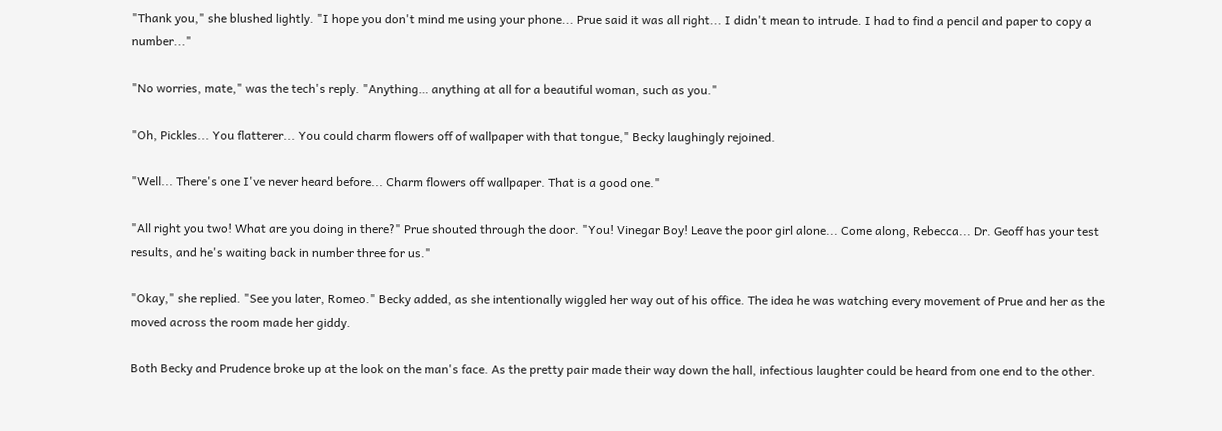"Thank you," she blushed lightly. "I hope you don't mind me using your phone... Prue said it was all right... I didn't mean to intrude. I had to find a pencil and paper to copy a number..."

"No worries, mate," was the tech's reply. "Anything… anything at all for a beautiful woman, such as you."

"Oh, Pickles... You flatterer... You could charm flowers off of wallpaper with that tongue," Becky laughingly rejoined.

"Well... There's one I've never heard before... Charm flowers off wallpaper. That is a good one."

"All right you two! What are you doing in there?" Prue shouted through the door. "You! Vinegar Boy! Leave the poor girl alone... Come along, Rebecca... Dr. Geoff has your test results, and he's waiting back in number three for us."

"Okay," she replied. "See you later, Romeo." Becky added, as she intentionally wiggled her way out of his office. The idea he was watching every movement of Prue and her as the moved across the room made her giddy.

Both Becky and Prudence broke up at the look on the man's face. As the pretty pair made their way down the hall, infectious laughter could be heard from one end to the other.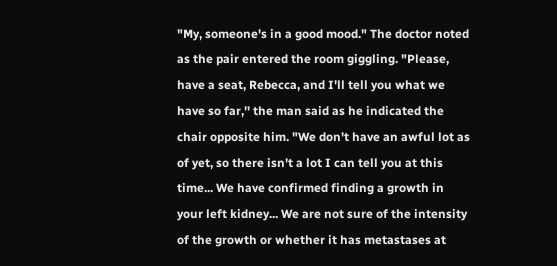"My, someone's in a good mood." The doctor noted as the pair entered the room giggling. "Please, have a seat, Rebecca, and I'll tell you what we have so far,'' the man said as he indicated the chair opposite him. "We don't have an awful lot as of yet, so there isn't a lot I can tell you at this time... We have confirmed finding a growth in your left kidney... We are not sure of the intensity of the growth or whether it has metastases at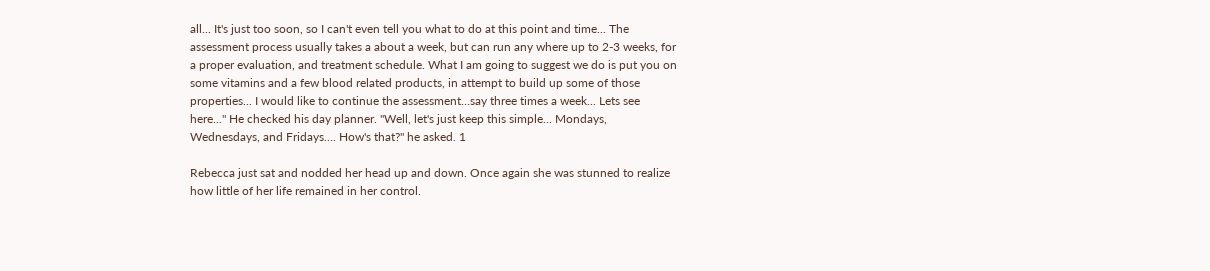all... It's just too soon, so I can't even tell you what to do at this point and time... The assessment process usually takes a about a week, but can run any where up to 2-3 weeks, for a proper evaluation, and treatment schedule. What I am going to suggest we do is put you on some vitamins and a few blood related products, in attempt to build up some of those properties... I would like to continue the assessment…say three times a week... Lets see here..." He checked his day planner. "Well, let's just keep this simple... Mondays, Wednesdays, and Fridays.... How's that?" he asked. 1

Rebecca just sat and nodded her head up and down. Once again she was stunned to realize how little of her life remained in her control.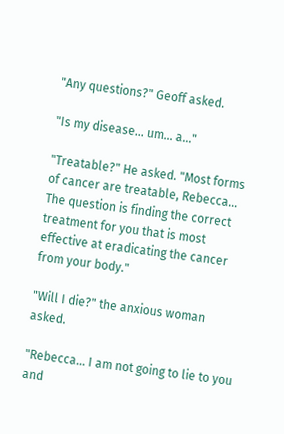"Any questions?" Geoff asked.

"Is my disease... um... a..."

"Treatable?" He asked. "Most forms of cancer are treatable, Rebecca... The question is finding the correct treatment for you that is most effective at eradicating the cancer from your body."

"Will I die?" the anxious woman asked.

"Rebecca... I am not going to lie to you and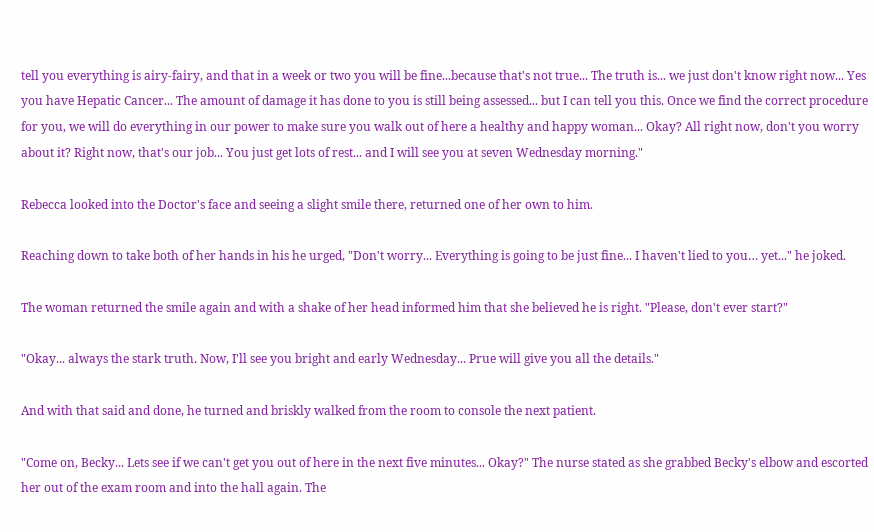tell you everything is airy-fairy, and that in a week or two you will be fine...because that's not true... The truth is... we just don't know right now... Yes you have Hepatic Cancer... The amount of damage it has done to you is still being assessed... but I can tell you this. Once we find the correct procedure for you, we will do everything in our power to make sure you walk out of here a healthy and happy woman... Okay? All right now, don't you worry about it? Right now, that's our job... You just get lots of rest... and I will see you at seven Wednesday morning."

Rebecca looked into the Doctor's face and seeing a slight smile there, returned one of her own to him.

Reaching down to take both of her hands in his he urged, "Don't worry... Everything is going to be just fine... I haven't lied to you… yet..." he joked.

The woman returned the smile again and with a shake of her head informed him that she believed he is right. "Please, don't ever start?"

"Okay... always the stark truth. Now, I'll see you bright and early Wednesday... Prue will give you all the details."

And with that said and done, he turned and briskly walked from the room to console the next patient.

"Come on, Becky... Lets see if we can't get you out of here in the next five minutes... Okay?" The nurse stated as she grabbed Becky's elbow and escorted her out of the exam room and into the hall again. The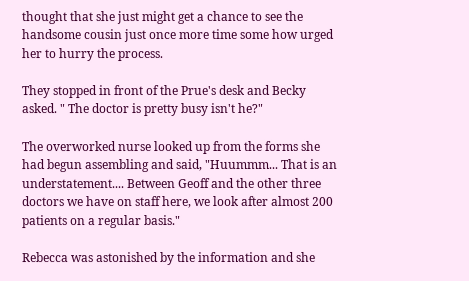thought that she just might get a chance to see the handsome cousin just once more time some how urged her to hurry the process.

They stopped in front of the Prue's desk and Becky asked. " The doctor is pretty busy isn't he?"

The overworked nurse looked up from the forms she had begun assembling and said, "Huummm... That is an understatement.... Between Geoff and the other three doctors we have on staff here, we look after almost 200 patients on a regular basis."

Rebecca was astonished by the information and she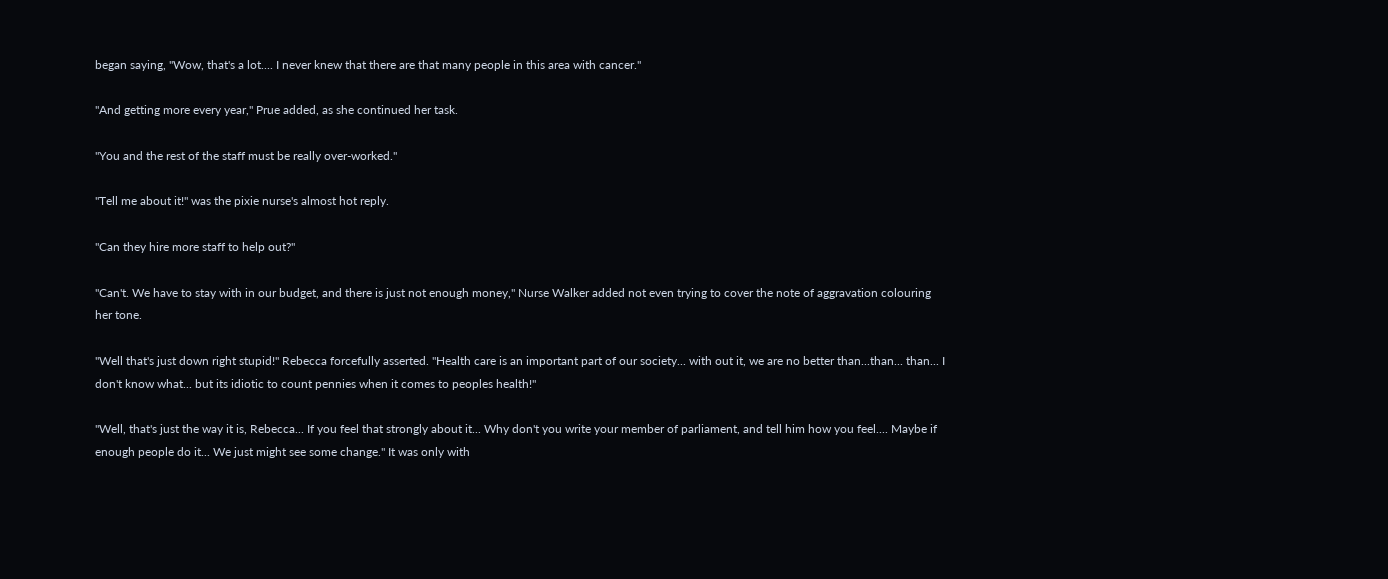began saying, "Wow, that's a lot.... I never knew that there are that many people in this area with cancer."

"And getting more every year," Prue added, as she continued her task.

"You and the rest of the staff must be really over-worked."

"Tell me about it!" was the pixie nurse's almost hot reply.

"Can they hire more staff to help out?"

"Can't. We have to stay with in our budget, and there is just not enough money," Nurse Walker added not even trying to cover the note of aggravation colouring her tone.

"Well that's just down right stupid!" Rebecca forcefully asserted. "Health care is an important part of our society... with out it, we are no better than...than... than... I don't know what... but its idiotic to count pennies when it comes to peoples health!"

"Well, that's just the way it is, Rebecca... If you feel that strongly about it... Why don't you write your member of parliament, and tell him how you feel.... Maybe if enough people do it... We just might see some change." It was only with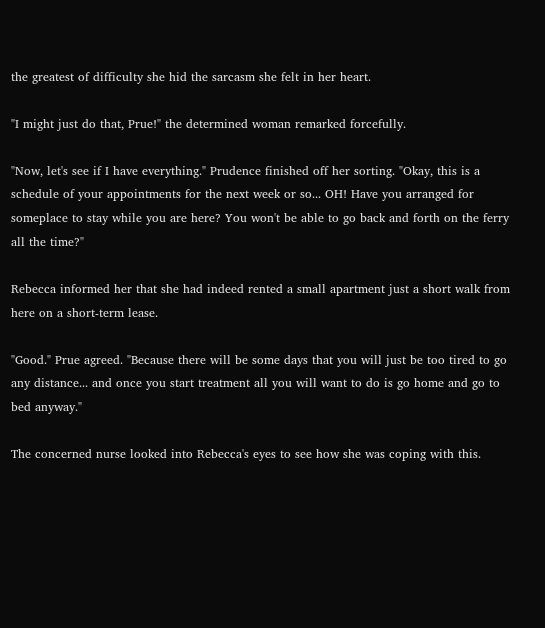the greatest of difficulty she hid the sarcasm she felt in her heart.

"I might just do that, Prue!" the determined woman remarked forcefully.

"Now, let's see if I have everything." Prudence finished off her sorting. "Okay, this is a schedule of your appointments for the next week or so... OH! Have you arranged for someplace to stay while you are here? You won't be able to go back and forth on the ferry all the time?"

Rebecca informed her that she had indeed rented a small apartment just a short walk from here on a short-term lease.

"Good." Prue agreed. "Because there will be some days that you will just be too tired to go any distance... and once you start treatment all you will want to do is go home and go to bed anyway."

The concerned nurse looked into Rebecca's eyes to see how she was coping with this.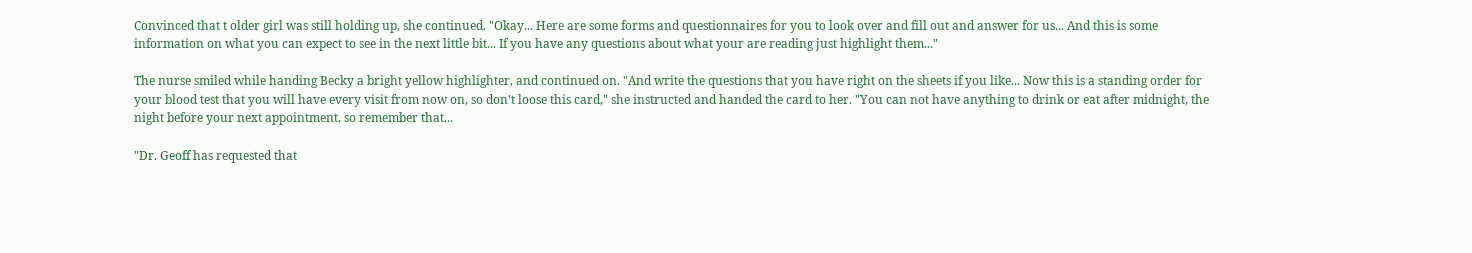Convinced that t older girl was still holding up, she continued. "Okay... Here are some forms and questionnaires for you to look over and fill out and answer for us... And this is some information on what you can expect to see in the next little bit... If you have any questions about what your are reading just highlight them..."

The nurse smiled while handing Becky a bright yellow highlighter, and continued on. "And write the questions that you have right on the sheets if you like... Now this is a standing order for your blood test that you will have every visit from now on, so don't loose this card," she instructed and handed the card to her. "You can not have anything to drink or eat after midnight, the night before your next appointment, so remember that...

"Dr. Geoff has requested that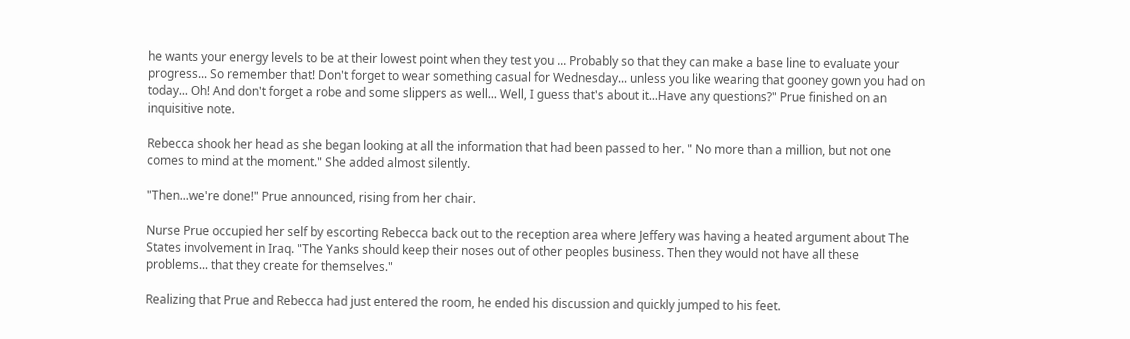he wants your energy levels to be at their lowest point when they test you ... Probably so that they can make a base line to evaluate your progress... So remember that! Don't forget to wear something casual for Wednesday... unless you like wearing that gooney gown you had on today... Oh! And don't forget a robe and some slippers as well... Well, I guess that's about it...Have any questions?" Prue finished on an inquisitive note.

Rebecca shook her head as she began looking at all the information that had been passed to her. " No more than a million, but not one comes to mind at the moment." She added almost silently.

"Then...we're done!" Prue announced, rising from her chair.

Nurse Prue occupied her self by escorting Rebecca back out to the reception area where Jeffery was having a heated argument about The States involvement in Iraq. "The Yanks should keep their noses out of other peoples business. Then they would not have all these problems... that they create for themselves."

Realizing that Prue and Rebecca had just entered the room, he ended his discussion and quickly jumped to his feet.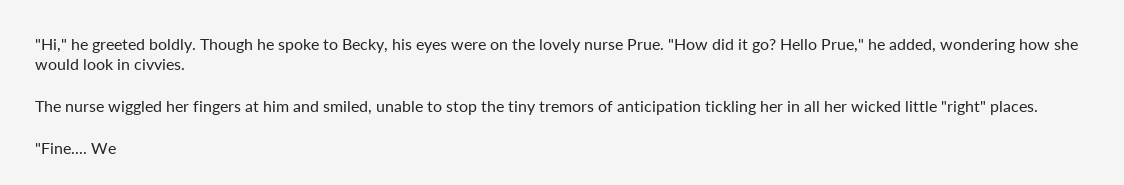"Hi," he greeted boldly. Though he spoke to Becky, his eyes were on the lovely nurse Prue. "How did it go? Hello Prue," he added, wondering how she would look in civvies.

The nurse wiggled her fingers at him and smiled, unable to stop the tiny tremors of anticipation tickling her in all her wicked little "right" places.

"Fine.... We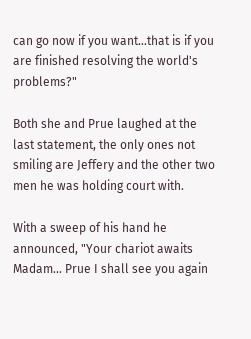can go now if you want...that is if you are finished resolving the world's problems?"

Both she and Prue laughed at the last statement, the only ones not smiling are Jeffery and the other two men he was holding court with.

With a sweep of his hand he announced, "Your chariot awaits Madam... Prue I shall see you again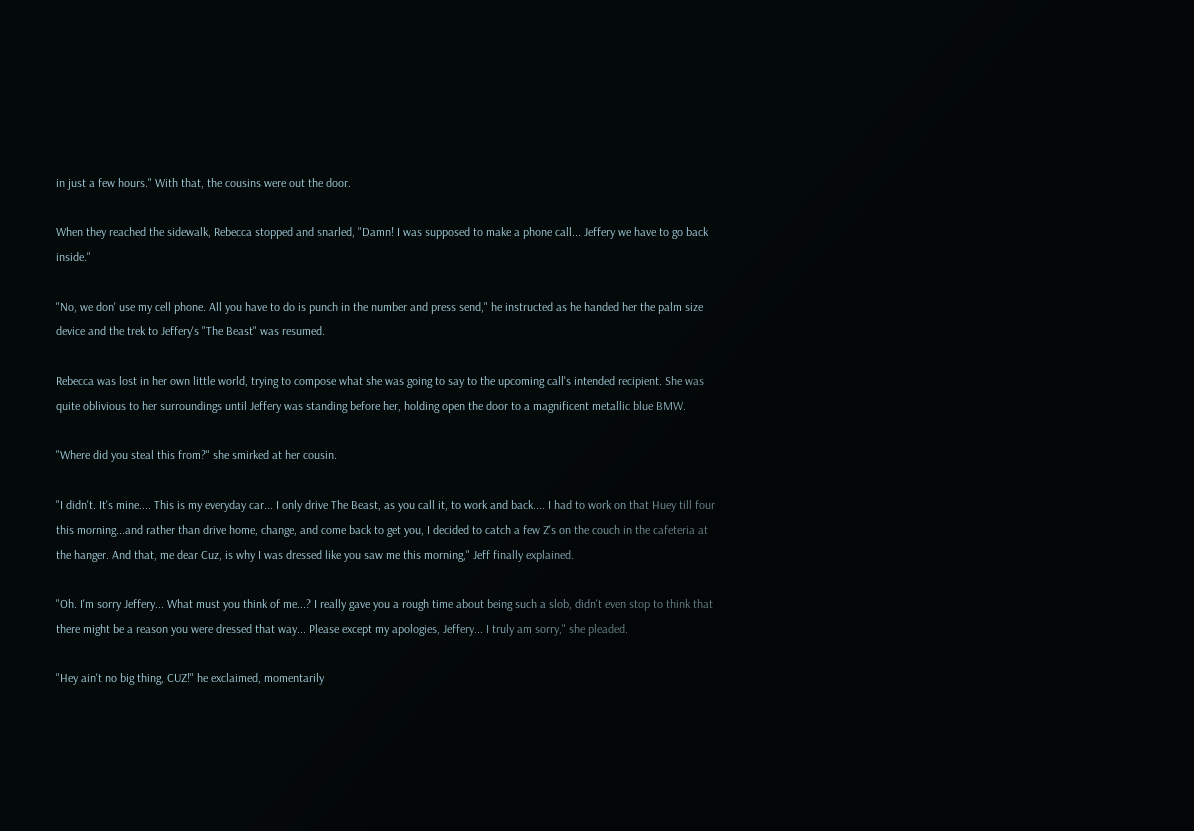in just a few hours." With that, the cousins were out the door.

When they reached the sidewalk, Rebecca stopped and snarled, "Damn! I was supposed to make a phone call... Jeffery we have to go back inside."

"No, we don' use my cell phone. All you have to do is punch in the number and press send," he instructed as he handed her the palm size device and the trek to Jeffery's "The Beast" was resumed.

Rebecca was lost in her own little world, trying to compose what she was going to say to the upcoming call's intended recipient. She was quite oblivious to her surroundings until Jeffery was standing before her, holding open the door to a magnificent metallic blue BMW.

"Where did you steal this from?" she smirked at her cousin.

"I didn't. It's mine.... This is my everyday car... I only drive The Beast, as you call it, to work and back.... I had to work on that Huey till four this morning...and rather than drive home, change, and come back to get you, I decided to catch a few Z's on the couch in the cafeteria at the hanger. And that, me dear Cuz, is why I was dressed like you saw me this morning," Jeff finally explained.

"Oh. I'm sorry Jeffery... What must you think of me...? I really gave you a rough time about being such a slob, didn't even stop to think that there might be a reason you were dressed that way... Please except my apologies, Jeffery... I truly am sorry," she pleaded.

"Hey ain't no big thing, CUZ!" he exclaimed, momentarily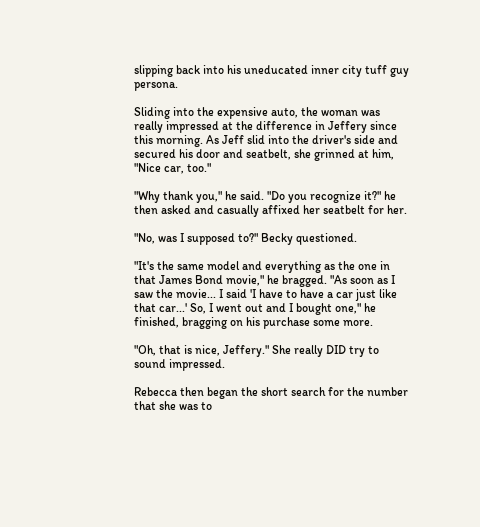slipping back into his uneducated inner city tuff guy persona.

Sliding into the expensive auto, the woman was really impressed at the difference in Jeffery since this morning. As Jeff slid into the driver's side and secured his door and seatbelt, she grinned at him, "Nice car, too."

"Why thank you," he said. "Do you recognize it?" he then asked and casually affixed her seatbelt for her.

"No, was I supposed to?" Becky questioned.

"It's the same model and everything as the one in that James Bond movie," he bragged. "As soon as I saw the movie... I said 'I have to have a car just like that car...' So, I went out and I bought one," he finished, bragging on his purchase some more.

"Oh, that is nice, Jeffery." She really DID try to sound impressed.

Rebecca then began the short search for the number that she was to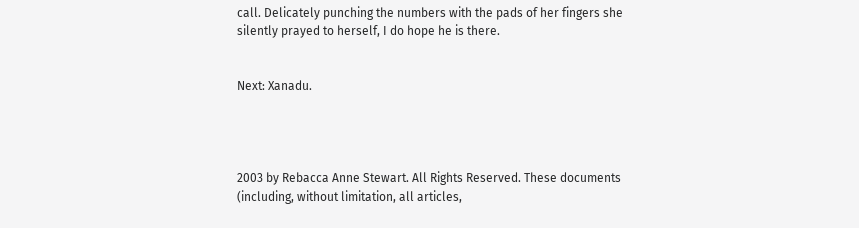call. Delicately punching the numbers with the pads of her fingers she silently prayed to herself, I do hope he is there.


Next: Xanadu.




2003 by Rebacca Anne Stewart. All Rights Reserved. These documents (including, without limitation, all articles,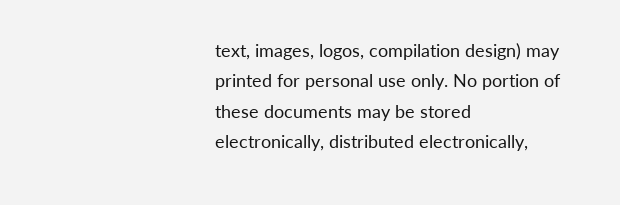text, images, logos, compilation design) may printed for personal use only. No portion of these documents may be stored electronically, distributed electronically,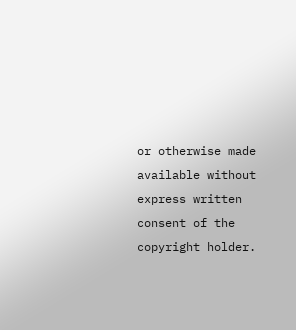or otherwise made available without express written consent of the copyright holder.